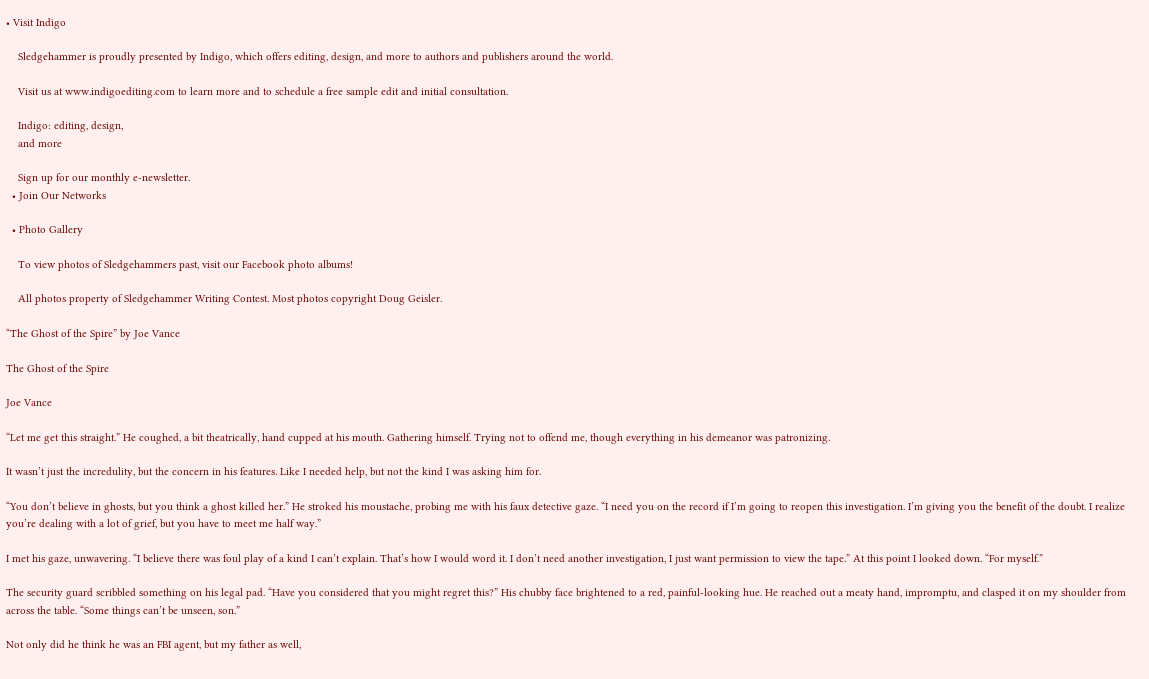• Visit Indigo

    Sledgehammer is proudly presented by Indigo, which offers editing, design, and more to authors and publishers around the world.

    Visit us at www.indigoediting.com to learn more and to schedule a free sample edit and initial consultation.

    Indigo: editing, design,
    and more

    Sign up for our monthly e-newsletter.
  • Join Our Networks

  • Photo Gallery

    To view photos of Sledgehammers past, visit our Facebook photo albums!

    All photos property of Sledgehammer Writing Contest. Most photos copyright Doug Geisler.

“The Ghost of the Spire” by Joe Vance

The Ghost of the Spire

Joe Vance

“Let me get this straight.” He coughed, a bit theatrically, hand cupped at his mouth. Gathering himself. Trying not to offend me, though everything in his demeanor was patronizing.

It wasn’t just the incredulity, but the concern in his features. Like I needed help, but not the kind I was asking him for.

“You don’t believe in ghosts, but you think a ghost killed her.” He stroked his moustache, probing me with his faux detective gaze. “I need you on the record if I’m going to reopen this investigation. I’m giving you the benefit of the doubt. I realize you’re dealing with a lot of grief, but you have to meet me half way.”

I met his gaze, unwavering. “I believe there was foul play of a kind I can’t explain. That’s how I would word it. I don’t need another investigation, I just want permission to view the tape.” At this point I looked down. “For myself.”

The security guard scribbled something on his legal pad. “Have you considered that you might regret this?” His chubby face brightened to a red, painful-looking hue. He reached out a meaty hand, impromptu, and clasped it on my shoulder from across the table. “Some things can’t be unseen, son.”

Not only did he think he was an FBI agent, but my father as well,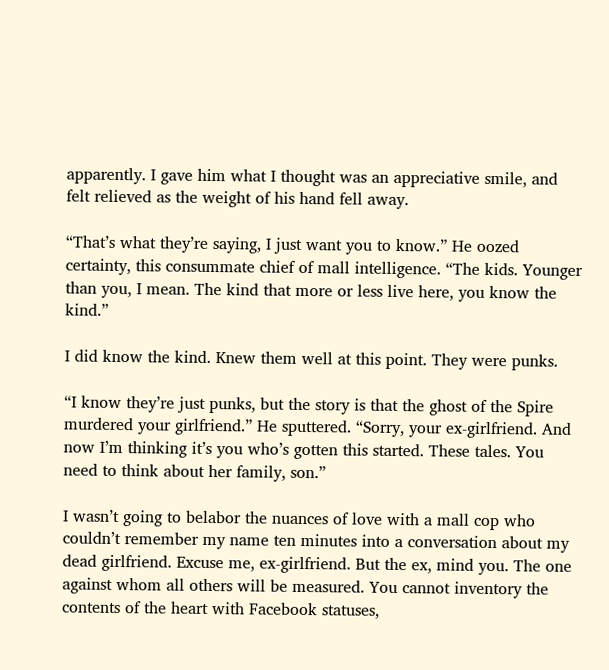apparently. I gave him what I thought was an appreciative smile, and felt relieved as the weight of his hand fell away.

“That’s what they’re saying, I just want you to know.” He oozed certainty, this consummate chief of mall intelligence. “The kids. Younger than you, I mean. The kind that more or less live here, you know the kind.”

I did know the kind. Knew them well at this point. They were punks.

“I know they’re just punks, but the story is that the ghost of the Spire murdered your girlfriend.” He sputtered. “Sorry, your ex-girlfriend. And now I’m thinking it’s you who’s gotten this started. These tales. You need to think about her family, son.”

I wasn’t going to belabor the nuances of love with a mall cop who couldn’t remember my name ten minutes into a conversation about my dead girlfriend. Excuse me, ex-girlfriend. But the ex, mind you. The one against whom all others will be measured. You cannot inventory the contents of the heart with Facebook statuses,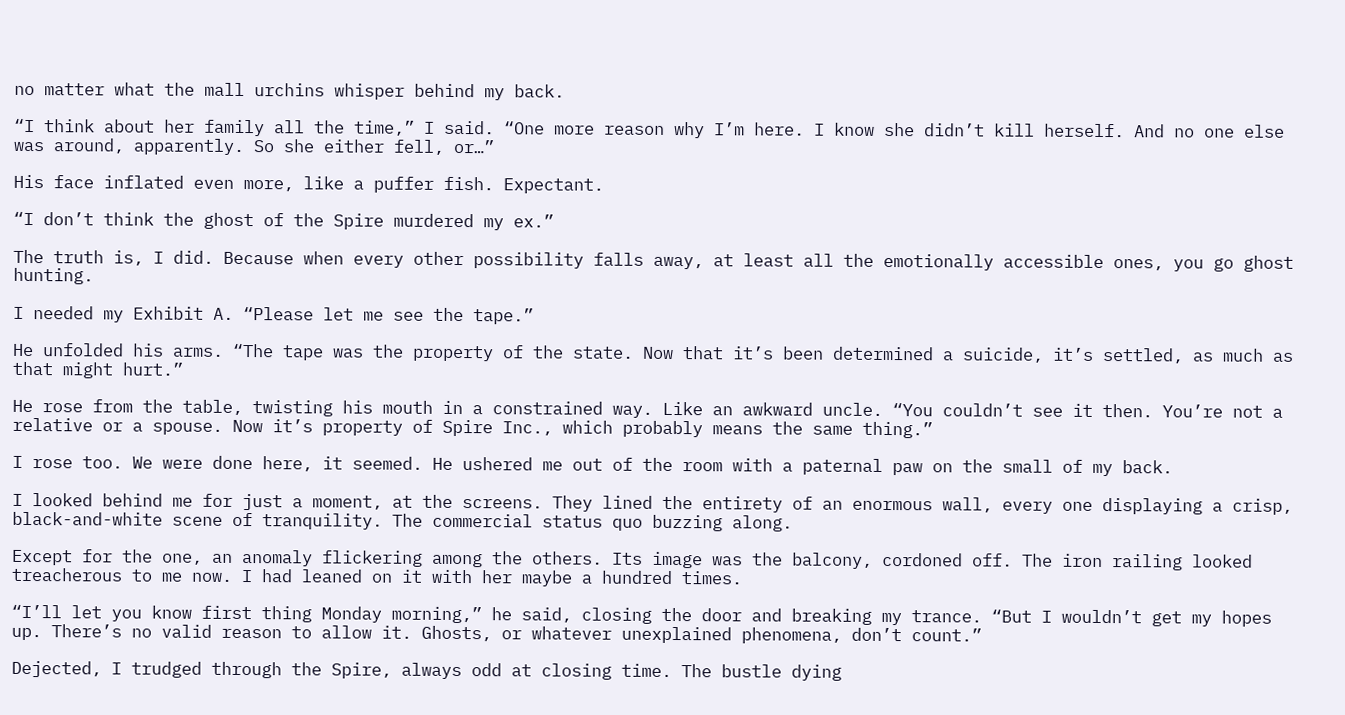no matter what the mall urchins whisper behind my back.

“I think about her family all the time,” I said. “One more reason why I’m here. I know she didn’t kill herself. And no one else was around, apparently. So she either fell, or…”

His face inflated even more, like a puffer fish. Expectant.

“I don’t think the ghost of the Spire murdered my ex.”

The truth is, I did. Because when every other possibility falls away, at least all the emotionally accessible ones, you go ghost hunting.

I needed my Exhibit A. “Please let me see the tape.”

He unfolded his arms. “The tape was the property of the state. Now that it’s been determined a suicide, it’s settled, as much as that might hurt.”

He rose from the table, twisting his mouth in a constrained way. Like an awkward uncle. “You couldn’t see it then. You’re not a relative or a spouse. Now it’s property of Spire Inc., which probably means the same thing.”

I rose too. We were done here, it seemed. He ushered me out of the room with a paternal paw on the small of my back.

I looked behind me for just a moment, at the screens. They lined the entirety of an enormous wall, every one displaying a crisp, black-and-white scene of tranquility. The commercial status quo buzzing along.

Except for the one, an anomaly flickering among the others. Its image was the balcony, cordoned off. The iron railing looked treacherous to me now. I had leaned on it with her maybe a hundred times.

“I’ll let you know first thing Monday morning,” he said, closing the door and breaking my trance. “But I wouldn’t get my hopes up. There’s no valid reason to allow it. Ghosts, or whatever unexplained phenomena, don’t count.”

Dejected, I trudged through the Spire, always odd at closing time. The bustle dying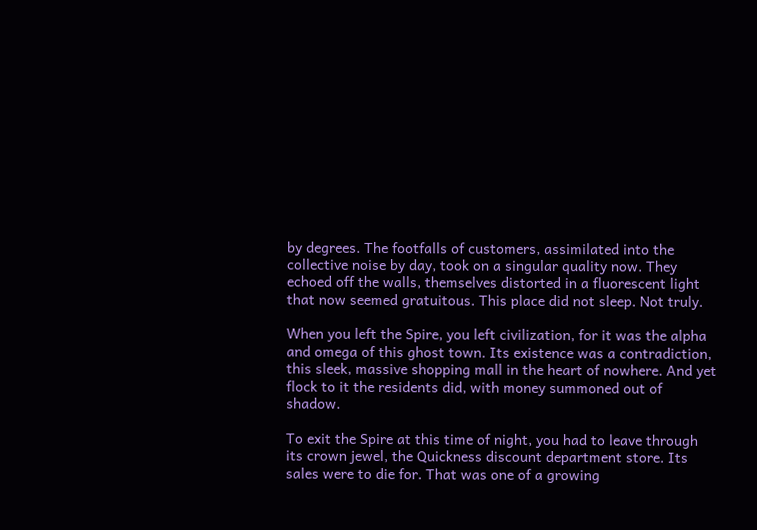by degrees. The footfalls of customers, assimilated into the collective noise by day, took on a singular quality now. They echoed off the walls, themselves distorted in a fluorescent light that now seemed gratuitous. This place did not sleep. Not truly.

When you left the Spire, you left civilization, for it was the alpha and omega of this ghost town. Its existence was a contradiction, this sleek, massive shopping mall in the heart of nowhere. And yet flock to it the residents did, with money summoned out of shadow.

To exit the Spire at this time of night, you had to leave through its crown jewel, the Quickness discount department store. Its sales were to die for. That was one of a growing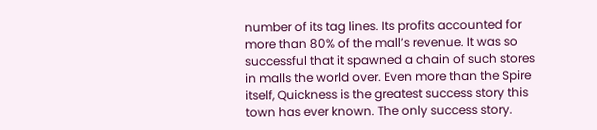number of its tag lines. Its profits accounted for more than 80% of the mall’s revenue. It was so successful that it spawned a chain of such stores in malls the world over. Even more than the Spire itself, Quickness is the greatest success story this town has ever known. The only success story.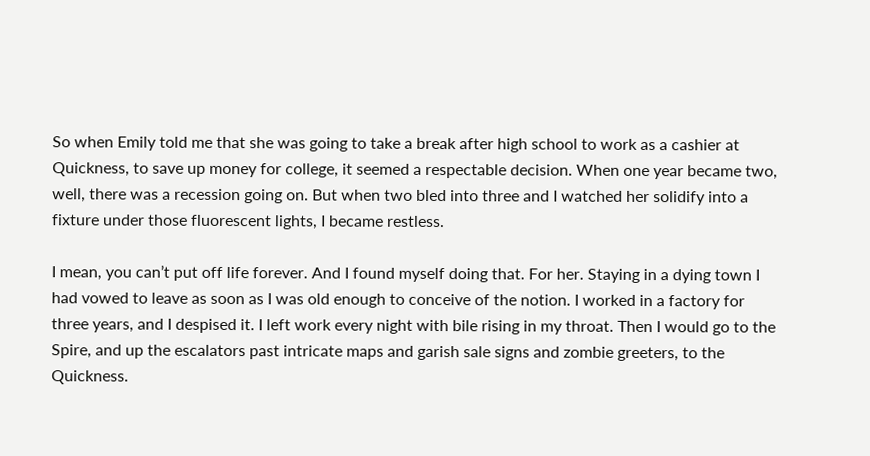So when Emily told me that she was going to take a break after high school to work as a cashier at Quickness, to save up money for college, it seemed a respectable decision. When one year became two, well, there was a recession going on. But when two bled into three and I watched her solidify into a fixture under those fluorescent lights, I became restless.

I mean, you can’t put off life forever. And I found myself doing that. For her. Staying in a dying town I had vowed to leave as soon as I was old enough to conceive of the notion. I worked in a factory for three years, and I despised it. I left work every night with bile rising in my throat. Then I would go to the Spire, and up the escalators past intricate maps and garish sale signs and zombie greeters, to the Quickness.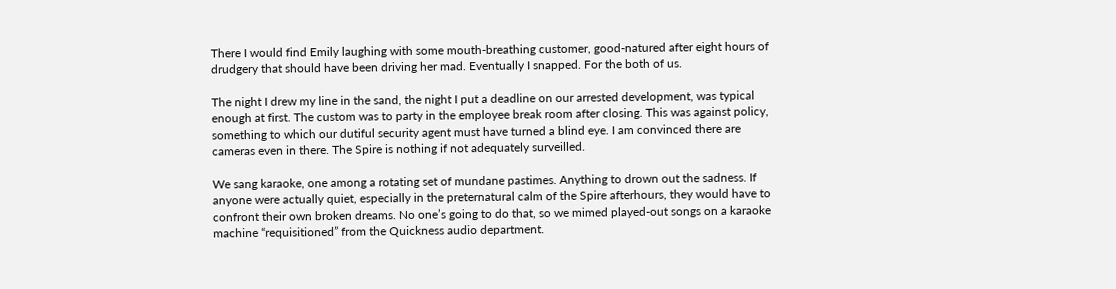There I would find Emily laughing with some mouth-breathing customer, good-natured after eight hours of drudgery that should have been driving her mad. Eventually I snapped. For the both of us.

The night I drew my line in the sand, the night I put a deadline on our arrested development, was typical enough at first. The custom was to party in the employee break room after closing. This was against policy, something to which our dutiful security agent must have turned a blind eye. I am convinced there are cameras even in there. The Spire is nothing if not adequately surveilled.

We sang karaoke, one among a rotating set of mundane pastimes. Anything to drown out the sadness. If anyone were actually quiet, especially in the preternatural calm of the Spire afterhours, they would have to confront their own broken dreams. No one’s going to do that, so we mimed played-out songs on a karaoke machine “requisitioned” from the Quickness audio department.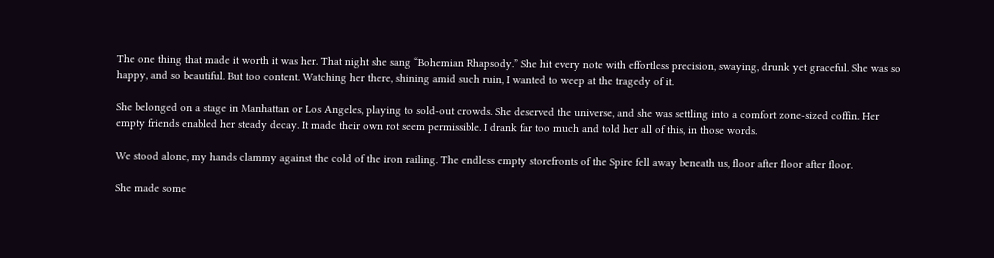The one thing that made it worth it was her. That night she sang “Bohemian Rhapsody.” She hit every note with effortless precision, swaying, drunk yet graceful. She was so happy, and so beautiful. But too content. Watching her there, shining amid such ruin, I wanted to weep at the tragedy of it.

She belonged on a stage in Manhattan or Los Angeles, playing to sold-out crowds. She deserved the universe, and she was settling into a comfort zone-sized coffin. Her empty friends enabled her steady decay. It made their own rot seem permissible. I drank far too much and told her all of this, in those words.

We stood alone, my hands clammy against the cold of the iron railing. The endless empty storefronts of the Spire fell away beneath us, floor after floor after floor.

She made some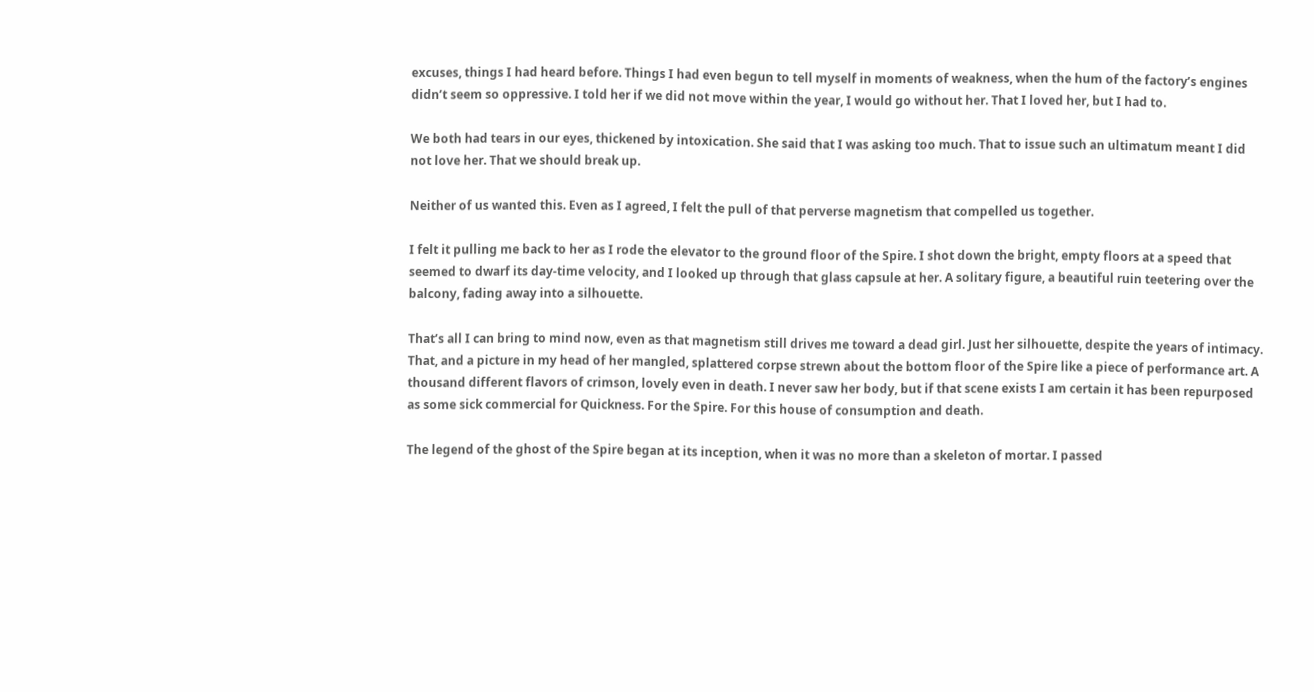excuses, things I had heard before. Things I had even begun to tell myself in moments of weakness, when the hum of the factory’s engines didn’t seem so oppressive. I told her if we did not move within the year, I would go without her. That I loved her, but I had to.

We both had tears in our eyes, thickened by intoxication. She said that I was asking too much. That to issue such an ultimatum meant I did not love her. That we should break up.

Neither of us wanted this. Even as I agreed, I felt the pull of that perverse magnetism that compelled us together.

I felt it pulling me back to her as I rode the elevator to the ground floor of the Spire. I shot down the bright, empty floors at a speed that seemed to dwarf its day-time velocity, and I looked up through that glass capsule at her. A solitary figure, a beautiful ruin teetering over the balcony, fading away into a silhouette.

That’s all I can bring to mind now, even as that magnetism still drives me toward a dead girl. Just her silhouette, despite the years of intimacy. That, and a picture in my head of her mangled, splattered corpse strewn about the bottom floor of the Spire like a piece of performance art. A thousand different flavors of crimson, lovely even in death. I never saw her body, but if that scene exists I am certain it has been repurposed as some sick commercial for Quickness. For the Spire. For this house of consumption and death.

The legend of the ghost of the Spire began at its inception, when it was no more than a skeleton of mortar. I passed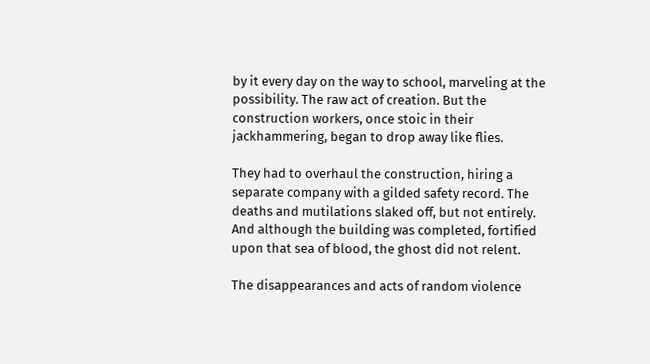by it every day on the way to school, marveling at the possibility. The raw act of creation. But the construction workers, once stoic in their jackhammering, began to drop away like flies.

They had to overhaul the construction, hiring a separate company with a gilded safety record. The deaths and mutilations slaked off, but not entirely. And although the building was completed, fortified upon that sea of blood, the ghost did not relent.

The disappearances and acts of random violence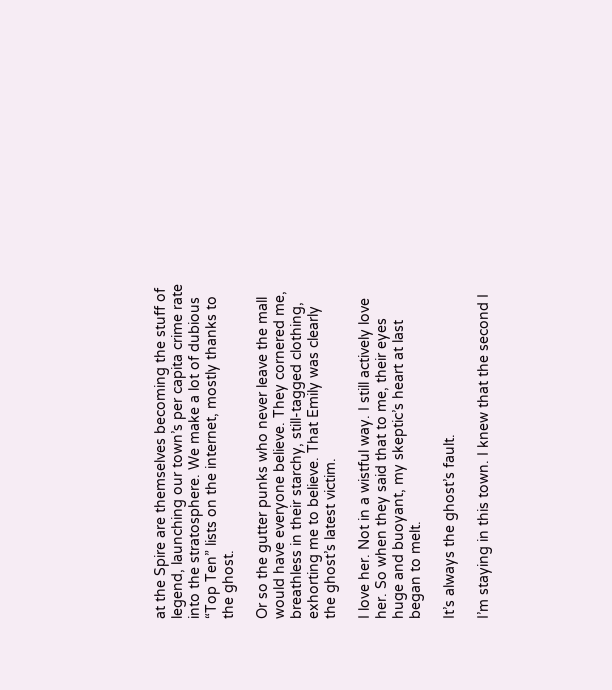at the Spire are themselves becoming the stuff of legend, launching our town’s per capita crime rate into the stratosphere. We make a lot of dubious “Top Ten” lists on the internet, mostly thanks to the ghost.

Or so the gutter punks who never leave the mall would have everyone believe. They cornered me, breathless in their starchy, still-tagged clothing, exhorting me to believe. That Emily was clearly the ghost’s latest victim.

I love her. Not in a wistful way. I still actively love her. So when they said that to me, their eyes huge and buoyant, my skeptic’s heart at last began to melt.

It’s always the ghost’s fault.

I’m staying in this town. I knew that the second I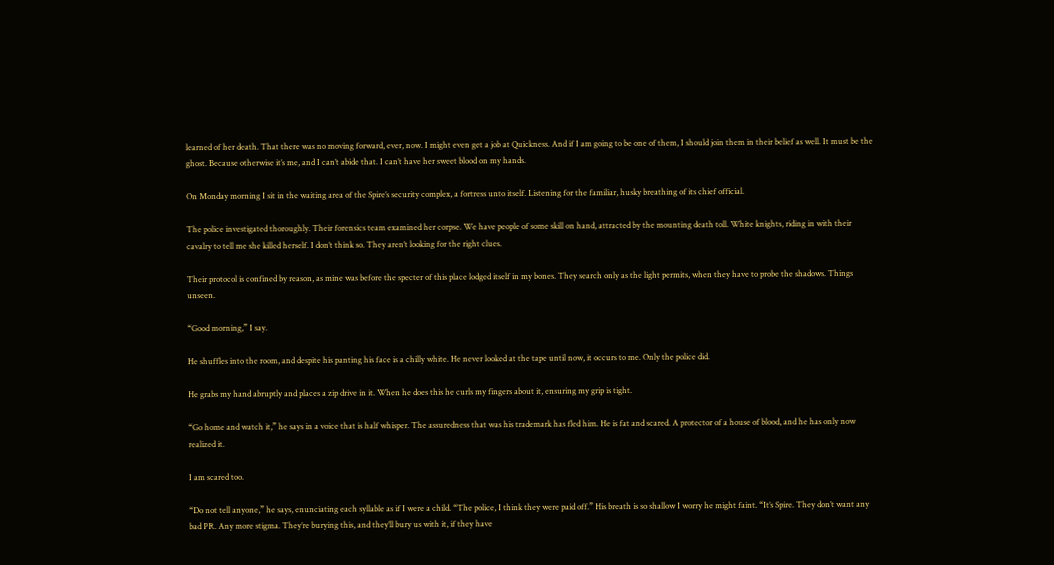learned of her death. That there was no moving forward, ever, now. I might even get a job at Quickness. And if I am going to be one of them, I should join them in their belief as well. It must be the ghost. Because otherwise it’s me, and I can’t abide that. I can’t have her sweet blood on my hands.

On Monday morning I sit in the waiting area of the Spire’s security complex, a fortress unto itself. Listening for the familiar, husky breathing of its chief official.

The police investigated thoroughly. Their forensics team examined her corpse. We have people of some skill on hand, attracted by the mounting death toll. White knights, riding in with their cavalry to tell me she killed herself. I don’t think so. They aren’t looking for the right clues.

Their protocol is confined by reason, as mine was before the specter of this place lodged itself in my bones. They search only as the light permits, when they have to probe the shadows. Things unseen.

“Good morning,” I say.

He shuffles into the room, and despite his panting his face is a chilly white. He never looked at the tape until now, it occurs to me. Only the police did.

He grabs my hand abruptly and places a zip drive in it. When he does this he curls my fingers about it, ensuring my grip is tight.

“Go home and watch it,” he says in a voice that is half whisper. The assuredness that was his trademark has fled him. He is fat and scared. A protector of a house of blood, and he has only now realized it.

I am scared too.

“Do not tell anyone,” he says, enunciating each syllable as if I were a child. “The police, I think they were paid off.” His breath is so shallow I worry he might faint. “It’s Spire. They don’t want any bad PR. Any more stigma. They’re burying this, and they’ll bury us with it, if they have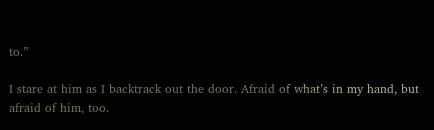to.”

I stare at him as I backtrack out the door. Afraid of what’s in my hand, but afraid of him, too.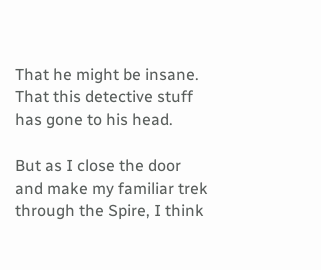That he might be insane. That this detective stuff has gone to his head.

But as I close the door and make my familiar trek through the Spire, I think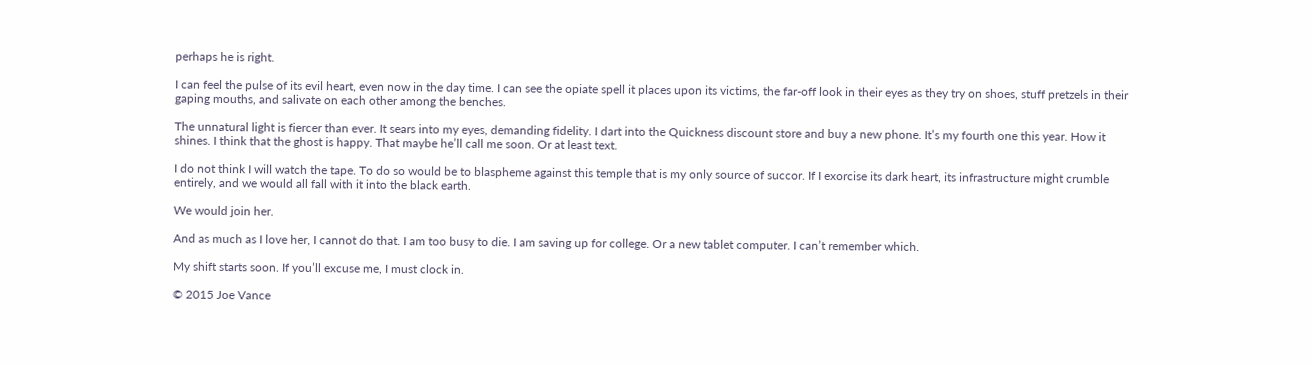perhaps he is right.

I can feel the pulse of its evil heart, even now in the day time. I can see the opiate spell it places upon its victims, the far-off look in their eyes as they try on shoes, stuff pretzels in their gaping mouths, and salivate on each other among the benches.

The unnatural light is fiercer than ever. It sears into my eyes, demanding fidelity. I dart into the Quickness discount store and buy a new phone. It’s my fourth one this year. How it shines. I think that the ghost is happy. That maybe he’ll call me soon. Or at least text.

I do not think I will watch the tape. To do so would be to blaspheme against this temple that is my only source of succor. If I exorcise its dark heart, its infrastructure might crumble entirely, and we would all fall with it into the black earth.

We would join her.

And as much as I love her, I cannot do that. I am too busy to die. I am saving up for college. Or a new tablet computer. I can’t remember which.

My shift starts soon. If you’ll excuse me, I must clock in.

© 2015 Joe Vance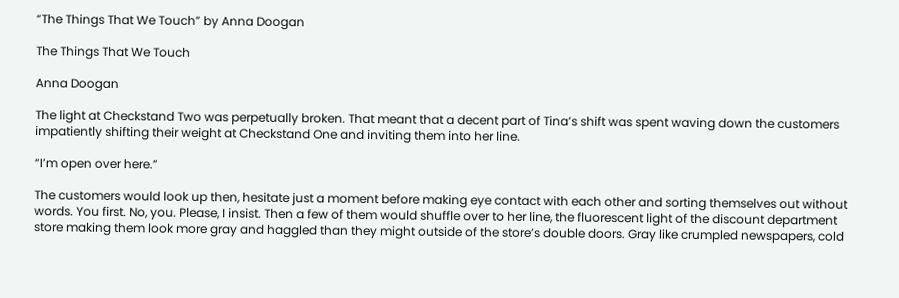“The Things That We Touch” by Anna Doogan

The Things That We Touch

Anna Doogan

The light at Checkstand Two was perpetually broken. That meant that a decent part of Tina’s shift was spent waving down the customers impatiently shifting their weight at Checkstand One and inviting them into her line.

“I’m open over here.”

The customers would look up then, hesitate just a moment before making eye contact with each other and sorting themselves out without words. You first. No, you. Please, I insist. Then a few of them would shuffle over to her line, the fluorescent light of the discount department store making them look more gray and haggled than they might outside of the store’s double doors. Gray like crumpled newspapers, cold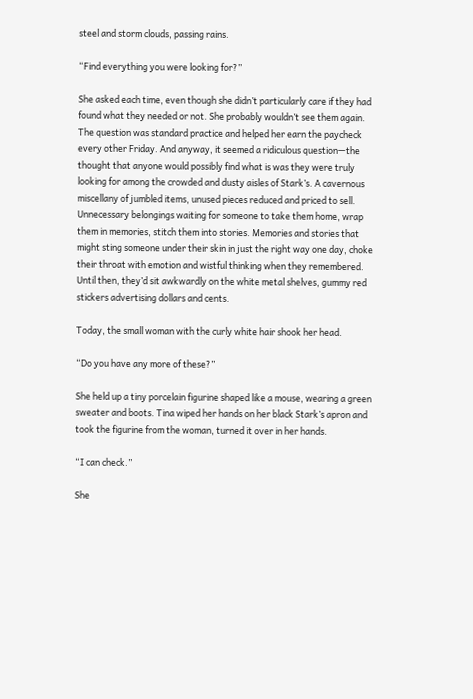steel and storm clouds, passing rains.

“Find everything you were looking for?”

She asked each time, even though she didn’t particularly care if they had found what they needed or not. She probably wouldn’t see them again. The question was standard practice and helped her earn the paycheck every other Friday. And anyway, it seemed a ridiculous question—the thought that anyone would possibly find what is was they were truly looking for among the crowded and dusty aisles of Stark’s. A cavernous miscellany of jumbled items, unused pieces reduced and priced to sell. Unnecessary belongings waiting for someone to take them home, wrap them in memories, stitch them into stories. Memories and stories that might sting someone under their skin in just the right way one day, choke their throat with emotion and wistful thinking when they remembered. Until then, they’d sit awkwardly on the white metal shelves, gummy red stickers advertising dollars and cents.

Today, the small woman with the curly white hair shook her head.

“Do you have any more of these?”

She held up a tiny porcelain figurine shaped like a mouse, wearing a green sweater and boots. Tina wiped her hands on her black Stark’s apron and took the figurine from the woman, turned it over in her hands.

“I can check.”

She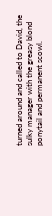turned around and called to David, the sulky manager with the greasy blond ponytail and permanent scowl.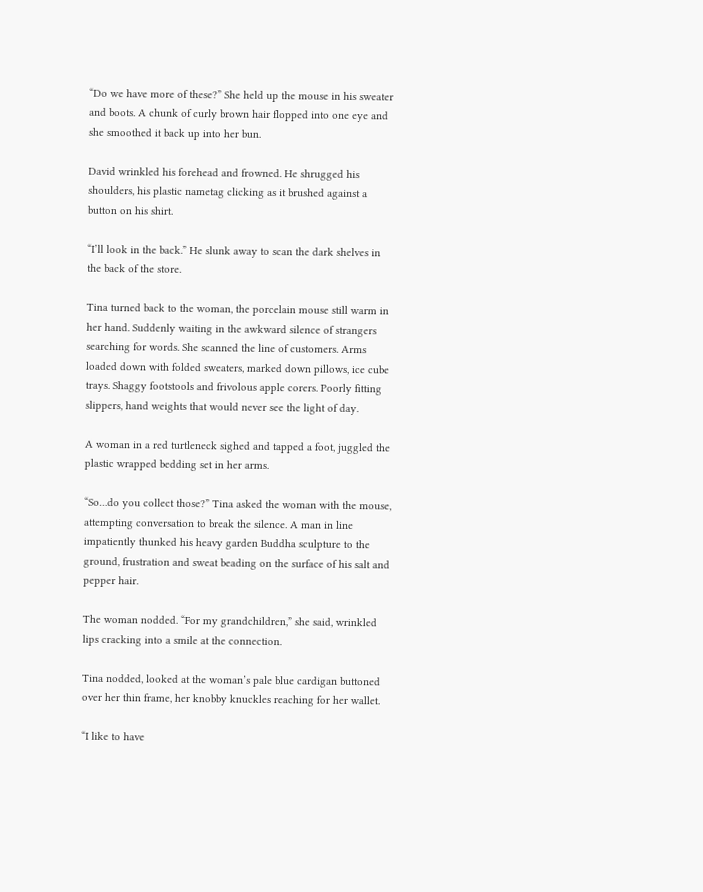“Do we have more of these?” She held up the mouse in his sweater and boots. A chunk of curly brown hair flopped into one eye and she smoothed it back up into her bun.

David wrinkled his forehead and frowned. He shrugged his shoulders, his plastic nametag clicking as it brushed against a button on his shirt.

“I’ll look in the back.” He slunk away to scan the dark shelves in the back of the store.

Tina turned back to the woman, the porcelain mouse still warm in her hand. Suddenly waiting in the awkward silence of strangers searching for words. She scanned the line of customers. Arms loaded down with folded sweaters, marked down pillows, ice cube trays. Shaggy footstools and frivolous apple corers. Poorly fitting slippers, hand weights that would never see the light of day.

A woman in a red turtleneck sighed and tapped a foot, juggled the plastic wrapped bedding set in her arms.

“So…do you collect those?” Tina asked the woman with the mouse, attempting conversation to break the silence. A man in line impatiently thunked his heavy garden Buddha sculpture to the ground, frustration and sweat beading on the surface of his salt and pepper hair.

The woman nodded. “For my grandchildren,” she said, wrinkled lips cracking into a smile at the connection.

Tina nodded, looked at the woman’s pale blue cardigan buttoned over her thin frame, her knobby knuckles reaching for her wallet.

“I like to have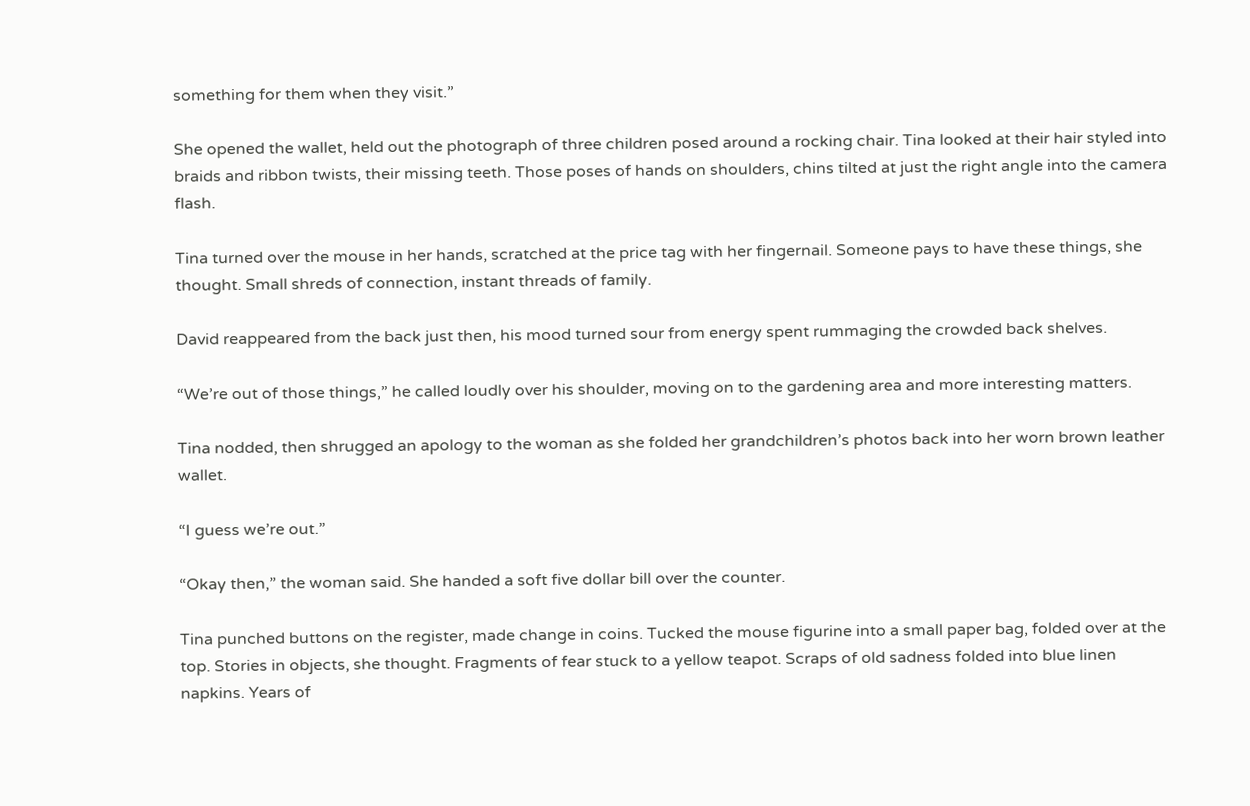something for them when they visit.”

She opened the wallet, held out the photograph of three children posed around a rocking chair. Tina looked at their hair styled into braids and ribbon twists, their missing teeth. Those poses of hands on shoulders, chins tilted at just the right angle into the camera flash.

Tina turned over the mouse in her hands, scratched at the price tag with her fingernail. Someone pays to have these things, she thought. Small shreds of connection, instant threads of family.

David reappeared from the back just then, his mood turned sour from energy spent rummaging the crowded back shelves.

“We’re out of those things,” he called loudly over his shoulder, moving on to the gardening area and more interesting matters.

Tina nodded, then shrugged an apology to the woman as she folded her grandchildren’s photos back into her worn brown leather wallet.

“I guess we’re out.”

“Okay then,” the woman said. She handed a soft five dollar bill over the counter.

Tina punched buttons on the register, made change in coins. Tucked the mouse figurine into a small paper bag, folded over at the top. Stories in objects, she thought. Fragments of fear stuck to a yellow teapot. Scraps of old sadness folded into blue linen napkins. Years of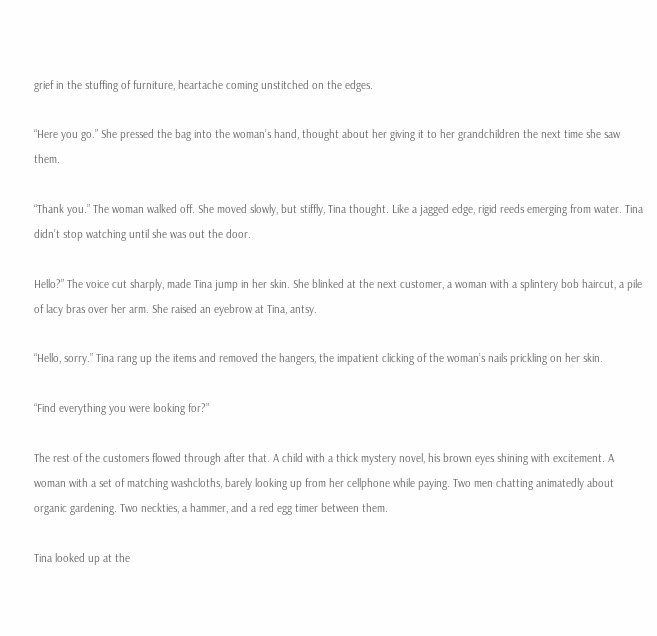grief in the stuffing of furniture, heartache coming unstitched on the edges.

“Here you go.” She pressed the bag into the woman’s hand, thought about her giving it to her grandchildren the next time she saw them.

“Thank you.” The woman walked off. She moved slowly, but stiffly, Tina thought. Like a jagged edge, rigid reeds emerging from water. Tina didn’t stop watching until she was out the door.

Hello?” The voice cut sharply, made Tina jump in her skin. She blinked at the next customer, a woman with a splintery bob haircut, a pile of lacy bras over her arm. She raised an eyebrow at Tina, antsy.

“Hello, sorry.” Tina rang up the items and removed the hangers, the impatient clicking of the woman’s nails prickling on her skin.

“Find everything you were looking for?”

The rest of the customers flowed through after that. A child with a thick mystery novel, his brown eyes shining with excitement. A woman with a set of matching washcloths, barely looking up from her cellphone while paying. Two men chatting animatedly about organic gardening. Two neckties, a hammer, and a red egg timer between them.

Tina looked up at the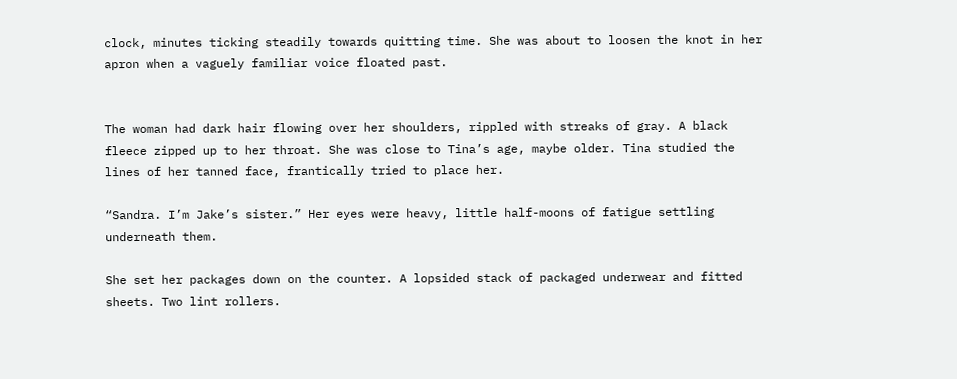clock, minutes ticking steadily towards quitting time. She was about to loosen the knot in her apron when a vaguely familiar voice floated past.


The woman had dark hair flowing over her shoulders, rippled with streaks of gray. A black fleece zipped up to her throat. She was close to Tina’s age, maybe older. Tina studied the lines of her tanned face, frantically tried to place her.

“Sandra. I’m Jake’s sister.” Her eyes were heavy, little half-moons of fatigue settling underneath them.

She set her packages down on the counter. A lopsided stack of packaged underwear and fitted sheets. Two lint rollers.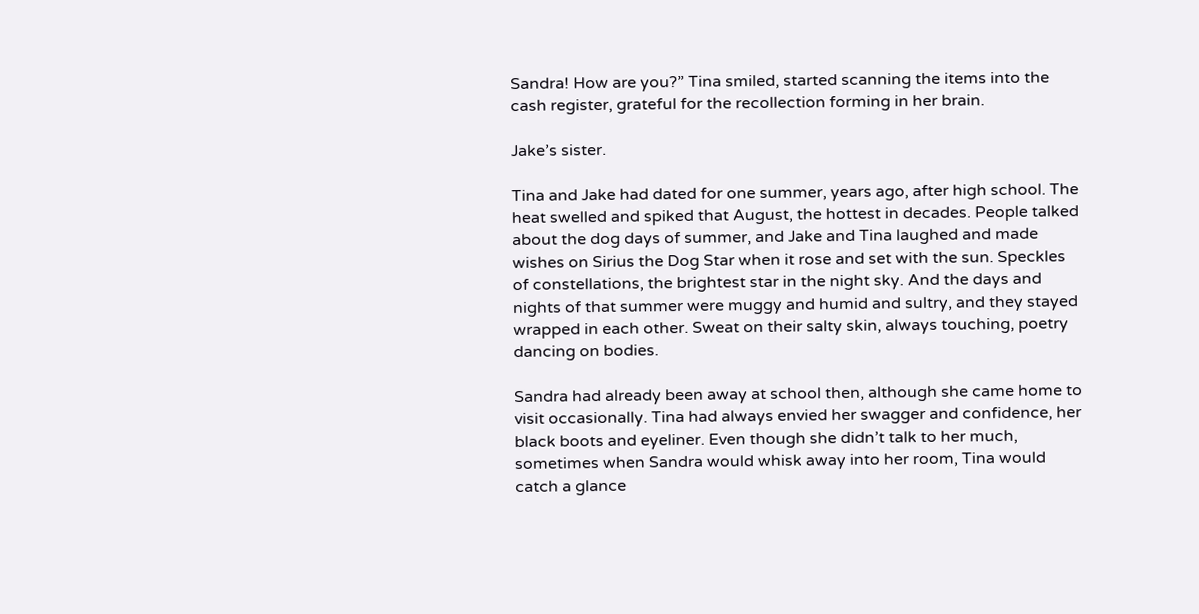Sandra! How are you?” Tina smiled, started scanning the items into the cash register, grateful for the recollection forming in her brain.

Jake’s sister.

Tina and Jake had dated for one summer, years ago, after high school. The heat swelled and spiked that August, the hottest in decades. People talked about the dog days of summer, and Jake and Tina laughed and made wishes on Sirius the Dog Star when it rose and set with the sun. Speckles of constellations, the brightest star in the night sky. And the days and nights of that summer were muggy and humid and sultry, and they stayed wrapped in each other. Sweat on their salty skin, always touching, poetry dancing on bodies.

Sandra had already been away at school then, although she came home to visit occasionally. Tina had always envied her swagger and confidence, her black boots and eyeliner. Even though she didn’t talk to her much, sometimes when Sandra would whisk away into her room, Tina would catch a glance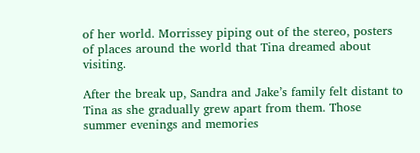of her world. Morrissey piping out of the stereo, posters of places around the world that Tina dreamed about visiting.

After the break up, Sandra and Jake’s family felt distant to Tina as she gradually grew apart from them. Those summer evenings and memories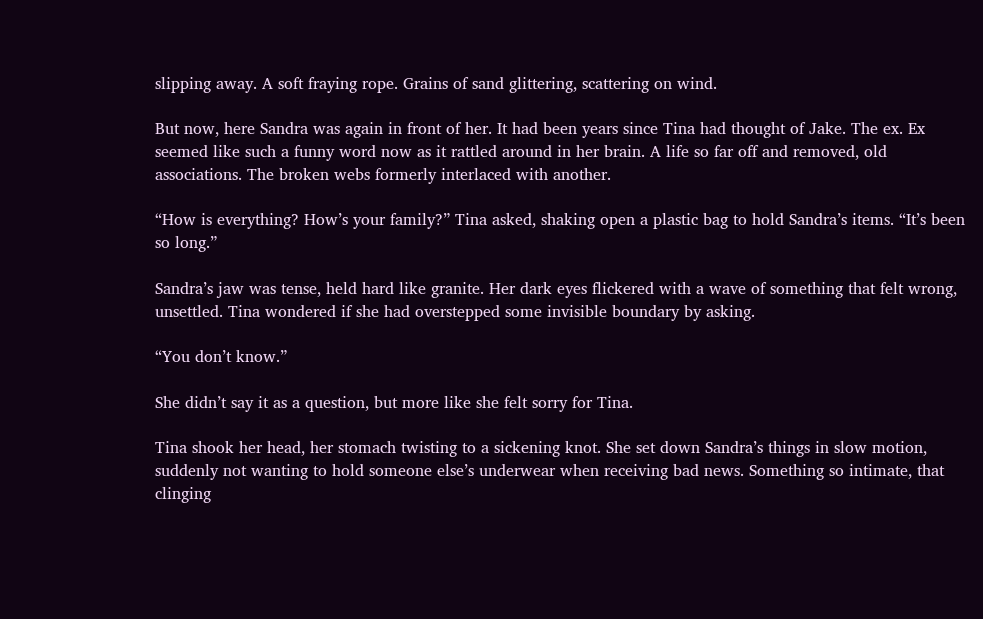slipping away. A soft fraying rope. Grains of sand glittering, scattering on wind.

But now, here Sandra was again in front of her. It had been years since Tina had thought of Jake. The ex. Ex seemed like such a funny word now as it rattled around in her brain. A life so far off and removed, old associations. The broken webs formerly interlaced with another.

“How is everything? How’s your family?” Tina asked, shaking open a plastic bag to hold Sandra’s items. “It’s been so long.”

Sandra’s jaw was tense, held hard like granite. Her dark eyes flickered with a wave of something that felt wrong, unsettled. Tina wondered if she had overstepped some invisible boundary by asking.

“You don’t know.”

She didn’t say it as a question, but more like she felt sorry for Tina.

Tina shook her head, her stomach twisting to a sickening knot. She set down Sandra’s things in slow motion, suddenly not wanting to hold someone else’s underwear when receiving bad news. Something so intimate, that clinging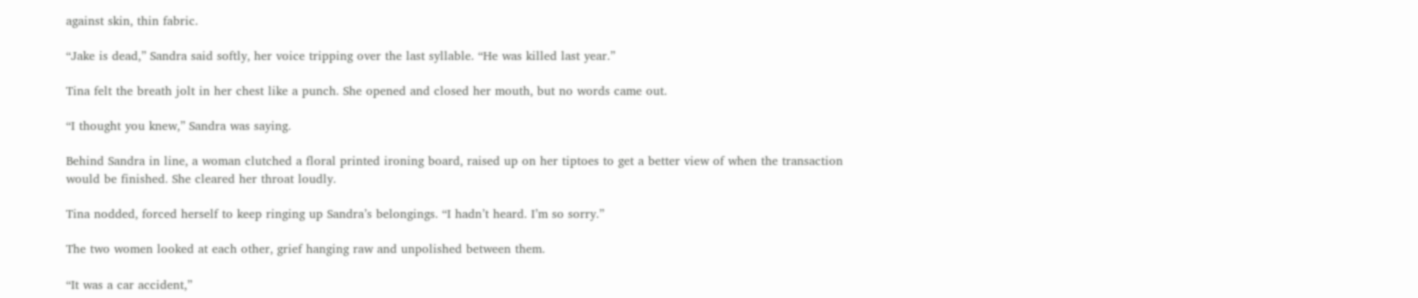against skin, thin fabric.

“Jake is dead,” Sandra said softly, her voice tripping over the last syllable. “He was killed last year.”

Tina felt the breath jolt in her chest like a punch. She opened and closed her mouth, but no words came out.

“I thought you knew,” Sandra was saying.

Behind Sandra in line, a woman clutched a floral printed ironing board, raised up on her tiptoes to get a better view of when the transaction would be finished. She cleared her throat loudly.

Tina nodded, forced herself to keep ringing up Sandra’s belongings. “I hadn’t heard. I’m so sorry.”

The two women looked at each other, grief hanging raw and unpolished between them.

“It was a car accident,”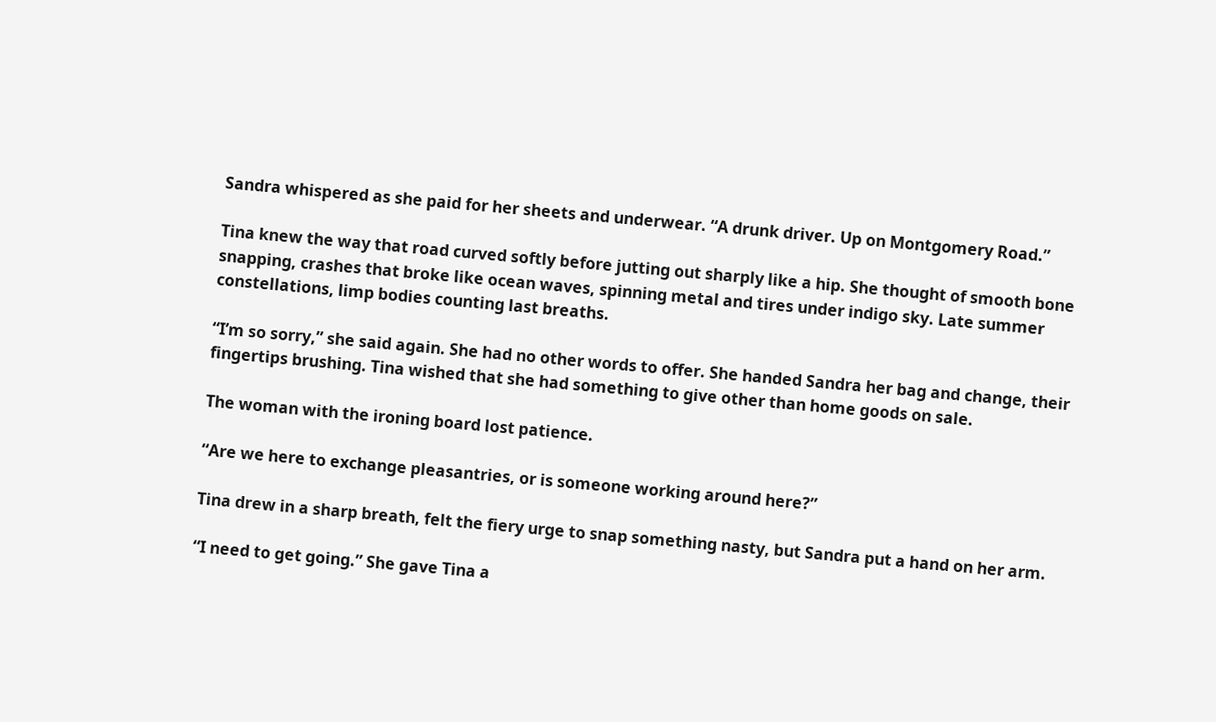Sandra whispered as she paid for her sheets and underwear. “A drunk driver. Up on Montgomery Road.”

Tina knew the way that road curved softly before jutting out sharply like a hip. She thought of smooth bone snapping, crashes that broke like ocean waves, spinning metal and tires under indigo sky. Late summer constellations, limp bodies counting last breaths.

“I’m so sorry,” she said again. She had no other words to offer. She handed Sandra her bag and change, their fingertips brushing. Tina wished that she had something to give other than home goods on sale.

The woman with the ironing board lost patience.

“Are we here to exchange pleasantries, or is someone working around here?”

Tina drew in a sharp breath, felt the fiery urge to snap something nasty, but Sandra put a hand on her arm.

“I need to get going.” She gave Tina a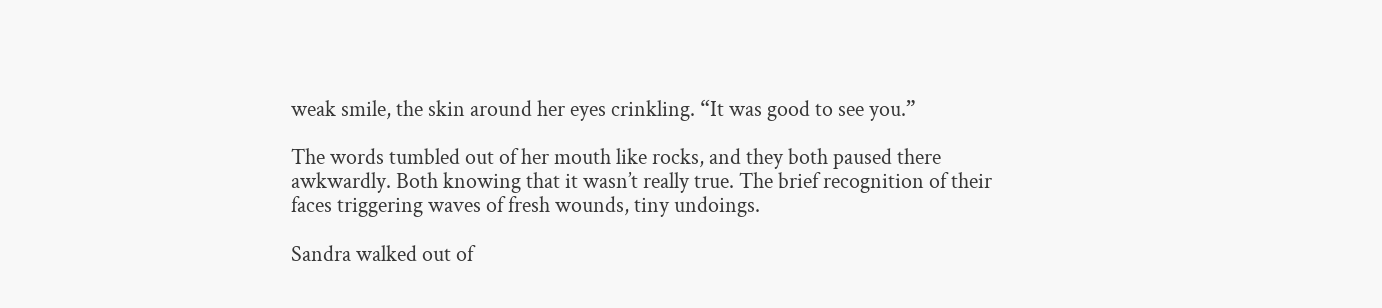weak smile, the skin around her eyes crinkling. “It was good to see you.”

The words tumbled out of her mouth like rocks, and they both paused there awkwardly. Both knowing that it wasn’t really true. The brief recognition of their faces triggering waves of fresh wounds, tiny undoings.

Sandra walked out of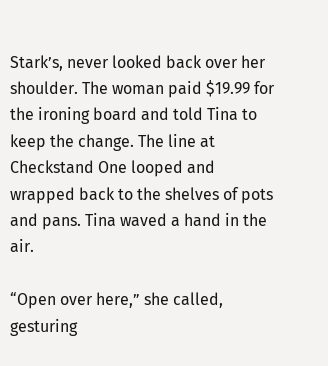Stark’s, never looked back over her shoulder. The woman paid $19.99 for the ironing board and told Tina to keep the change. The line at Checkstand One looped and wrapped back to the shelves of pots and pans. Tina waved a hand in the air.

“Open over here,” she called, gesturing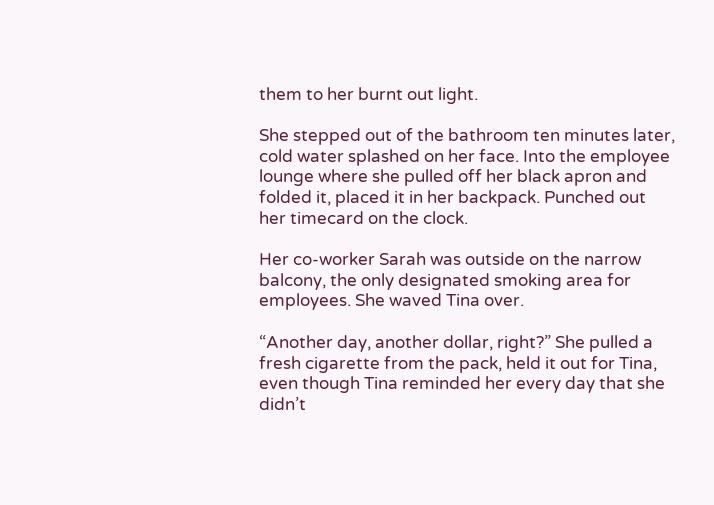them to her burnt out light.

She stepped out of the bathroom ten minutes later, cold water splashed on her face. Into the employee lounge where she pulled off her black apron and folded it, placed it in her backpack. Punched out her timecard on the clock.

Her co-worker Sarah was outside on the narrow balcony, the only designated smoking area for employees. She waved Tina over.

“Another day, another dollar, right?” She pulled a fresh cigarette from the pack, held it out for Tina, even though Tina reminded her every day that she didn’t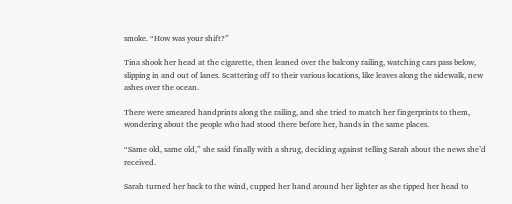smoke. “How was your shift?”

Tina shook her head at the cigarette, then leaned over the balcony railing, watching cars pass below, slipping in and out of lanes. Scattering off to their various locations, like leaves along the sidewalk, new ashes over the ocean.

There were smeared handprints along the railing, and she tried to match her fingerprints to them, wondering about the people who had stood there before her, hands in the same places.

“Same old, same old,” she said finally with a shrug, deciding against telling Sarah about the news she’d received.

Sarah turned her back to the wind, cupped her hand around her lighter as she tipped her head to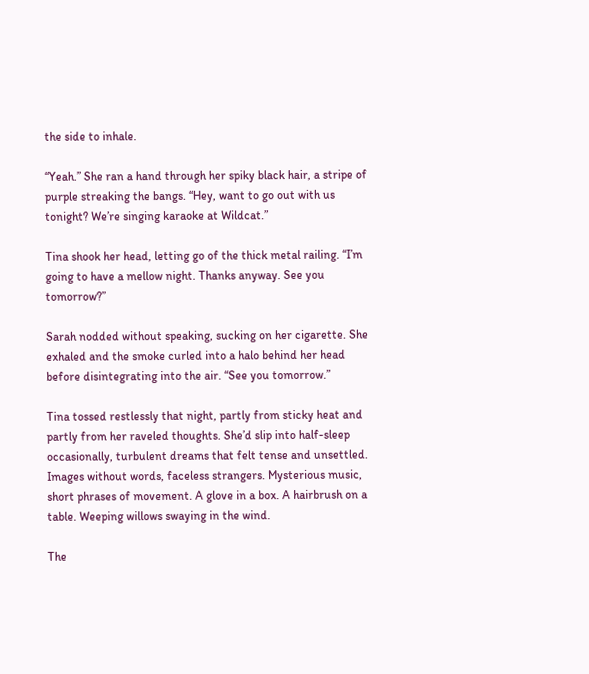the side to inhale.

“Yeah.” She ran a hand through her spiky black hair, a stripe of purple streaking the bangs. “Hey, want to go out with us tonight? We’re singing karaoke at Wildcat.”

Tina shook her head, letting go of the thick metal railing. “I’m going to have a mellow night. Thanks anyway. See you tomorrow?”

Sarah nodded without speaking, sucking on her cigarette. She exhaled and the smoke curled into a halo behind her head before disintegrating into the air. “See you tomorrow.”

Tina tossed restlessly that night, partly from sticky heat and partly from her raveled thoughts. She’d slip into half-sleep occasionally, turbulent dreams that felt tense and unsettled. Images without words, faceless strangers. Mysterious music, short phrases of movement. A glove in a box. A hairbrush on a table. Weeping willows swaying in the wind.

The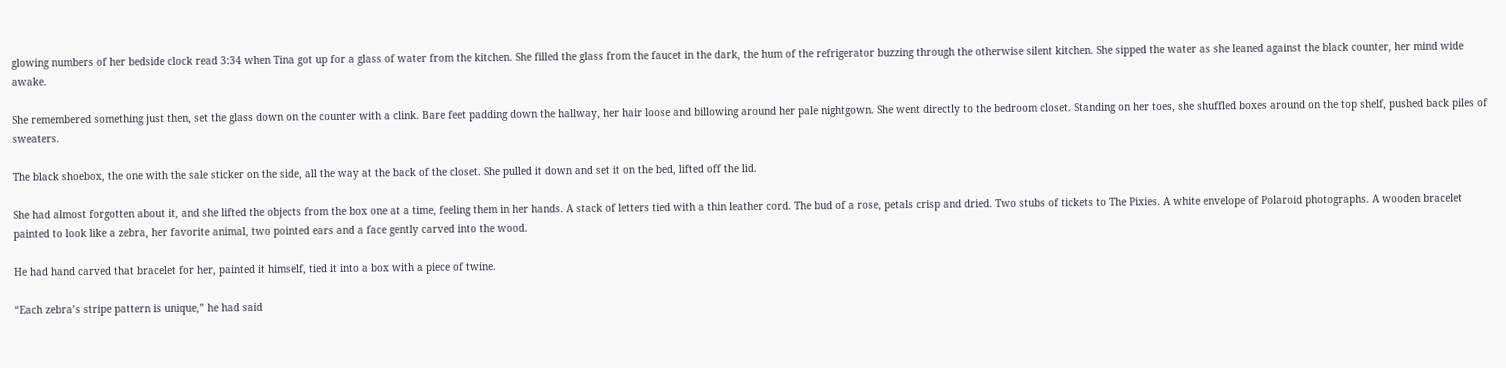glowing numbers of her bedside clock read 3:34 when Tina got up for a glass of water from the kitchen. She filled the glass from the faucet in the dark, the hum of the refrigerator buzzing through the otherwise silent kitchen. She sipped the water as she leaned against the black counter, her mind wide awake.

She remembered something just then, set the glass down on the counter with a clink. Bare feet padding down the hallway, her hair loose and billowing around her pale nightgown. She went directly to the bedroom closet. Standing on her toes, she shuffled boxes around on the top shelf, pushed back piles of sweaters.

The black shoebox, the one with the sale sticker on the side, all the way at the back of the closet. She pulled it down and set it on the bed, lifted off the lid.

She had almost forgotten about it, and she lifted the objects from the box one at a time, feeling them in her hands. A stack of letters tied with a thin leather cord. The bud of a rose, petals crisp and dried. Two stubs of tickets to The Pixies. A white envelope of Polaroid photographs. A wooden bracelet painted to look like a zebra, her favorite animal, two pointed ears and a face gently carved into the wood.

He had hand carved that bracelet for her, painted it himself, tied it into a box with a piece of twine.

“Each zebra’s stripe pattern is unique,” he had said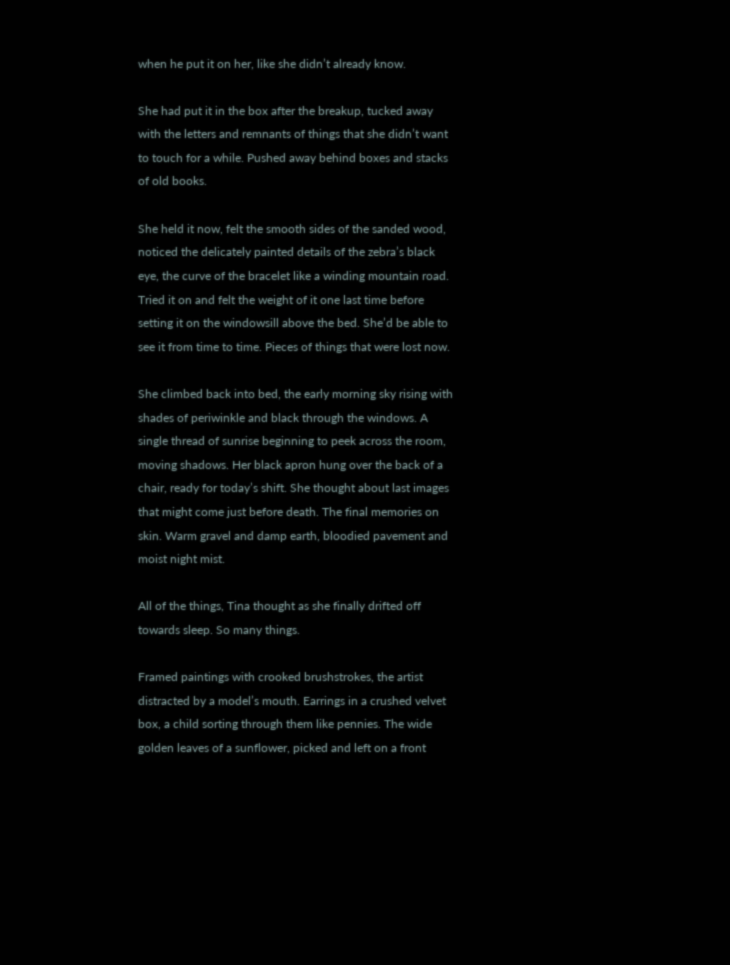when he put it on her, like she didn’t already know.

She had put it in the box after the breakup, tucked away with the letters and remnants of things that she didn’t want to touch for a while. Pushed away behind boxes and stacks of old books.

She held it now, felt the smooth sides of the sanded wood, noticed the delicately painted details of the zebra’s black eye, the curve of the bracelet like a winding mountain road. Tried it on and felt the weight of it one last time before setting it on the windowsill above the bed. She’d be able to see it from time to time. Pieces of things that were lost now.

She climbed back into bed, the early morning sky rising with shades of periwinkle and black through the windows. A single thread of sunrise beginning to peek across the room, moving shadows. Her black apron hung over the back of a chair, ready for today’s shift. She thought about last images that might come just before death. The final memories on skin. Warm gravel and damp earth, bloodied pavement and moist night mist.

All of the things, Tina thought as she finally drifted off towards sleep. So many things.

Framed paintings with crooked brushstrokes, the artist distracted by a model’s mouth. Earrings in a crushed velvet box, a child sorting through them like pennies. The wide golden leaves of a sunflower, picked and left on a front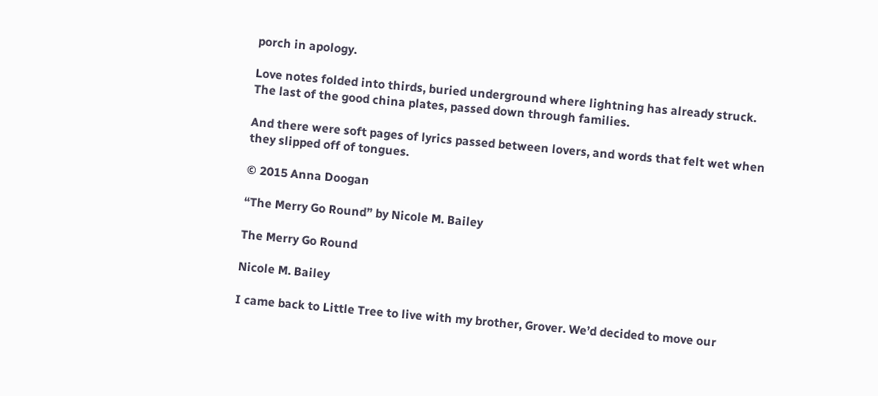porch in apology.

Love notes folded into thirds, buried underground where lightning has already struck. The last of the good china plates, passed down through families.

And there were soft pages of lyrics passed between lovers, and words that felt wet when they slipped off of tongues.

© 2015 Anna Doogan

“The Merry Go Round” by Nicole M. Bailey

The Merry Go Round

Nicole M. Bailey

I came back to Little Tree to live with my brother, Grover. We’d decided to move our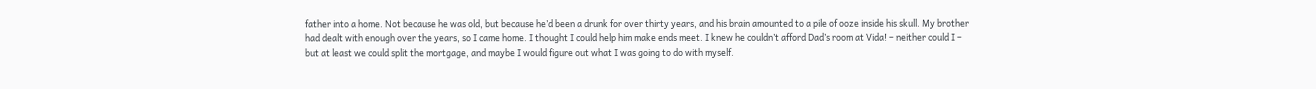father into a home. Not because he was old, but because he’d been a drunk for over thirty years, and his brain amounted to a pile of ooze inside his skull. My brother had dealt with enough over the years, so I came home. I thought I could help him make ends meet. I knew he couldn’t afford Dad’s room at Vida! – neither could I – but at least we could split the mortgage, and maybe I would figure out what I was going to do with myself.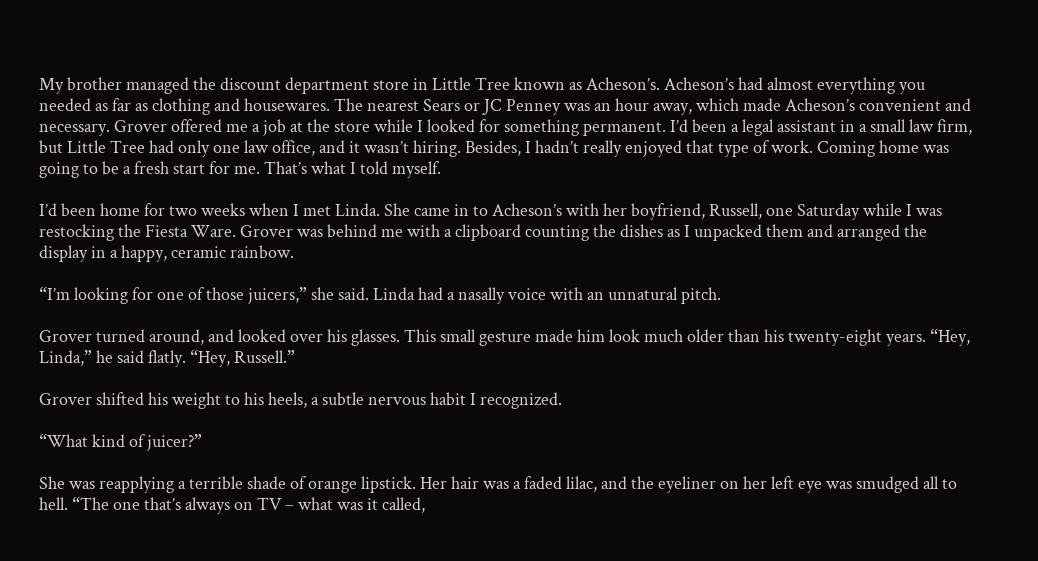My brother managed the discount department store in Little Tree known as Acheson’s. Acheson’s had almost everything you needed as far as clothing and housewares. The nearest Sears or JC Penney was an hour away, which made Acheson’s convenient and necessary. Grover offered me a job at the store while I looked for something permanent. I’d been a legal assistant in a small law firm, but Little Tree had only one law office, and it wasn’t hiring. Besides, I hadn’t really enjoyed that type of work. Coming home was going to be a fresh start for me. That’s what I told myself.

I’d been home for two weeks when I met Linda. She came in to Acheson’s with her boyfriend, Russell, one Saturday while I was restocking the Fiesta Ware. Grover was behind me with a clipboard counting the dishes as I unpacked them and arranged the display in a happy, ceramic rainbow.

“I’m looking for one of those juicers,” she said. Linda had a nasally voice with an unnatural pitch.

Grover turned around, and looked over his glasses. This small gesture made him look much older than his twenty-eight years. “Hey, Linda,” he said flatly. “Hey, Russell.”

Grover shifted his weight to his heels, a subtle nervous habit I recognized.

“What kind of juicer?”

She was reapplying a terrible shade of orange lipstick. Her hair was a faded lilac, and the eyeliner on her left eye was smudged all to hell. “The one that’s always on TV – what was it called,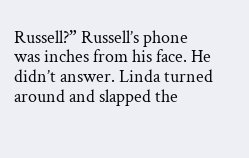Russell?” Russell’s phone was inches from his face. He didn’t answer. Linda turned around and slapped the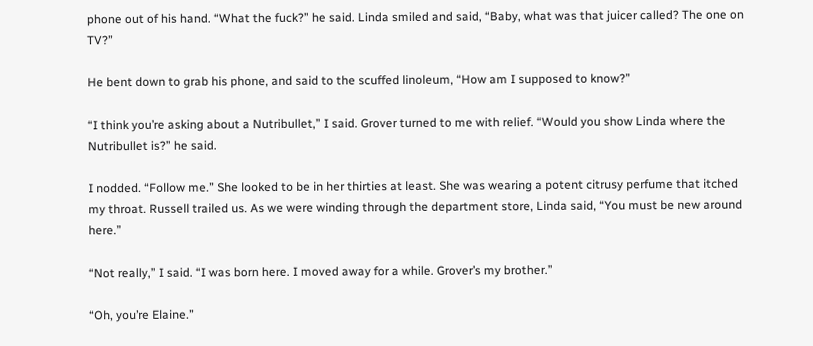phone out of his hand. “What the fuck?” he said. Linda smiled and said, “Baby, what was that juicer called? The one on TV?”

He bent down to grab his phone, and said to the scuffed linoleum, “How am I supposed to know?”

“I think you’re asking about a Nutribullet,” I said. Grover turned to me with relief. “Would you show Linda where the Nutribullet is?” he said.

I nodded. “Follow me.” She looked to be in her thirties at least. She was wearing a potent citrusy perfume that itched my throat. Russell trailed us. As we were winding through the department store, Linda said, “You must be new around here.”

“Not really,” I said. “I was born here. I moved away for a while. Grover’s my brother.”

“Oh, you’re Elaine.”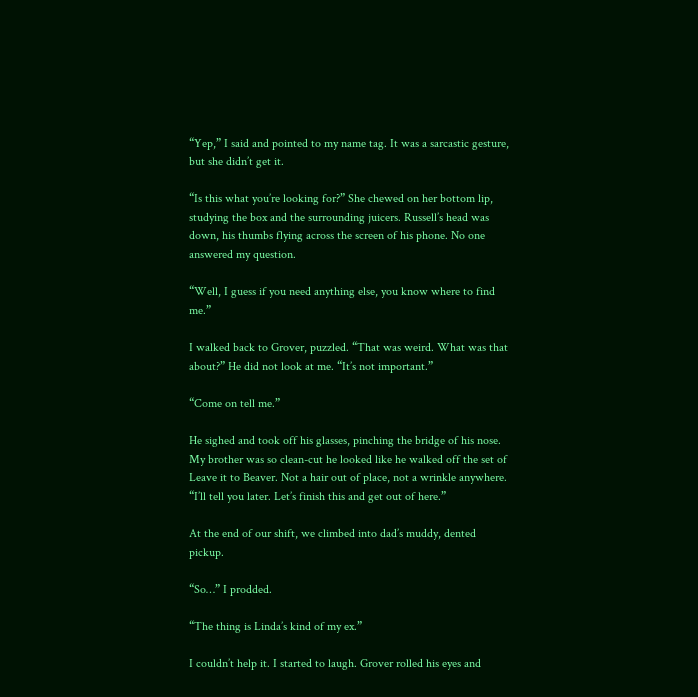“Yep,” I said and pointed to my name tag. It was a sarcastic gesture, but she didn’t get it.

“Is this what you’re looking for?” She chewed on her bottom lip, studying the box and the surrounding juicers. Russell’s head was down, his thumbs flying across the screen of his phone. No one answered my question.

“Well, I guess if you need anything else, you know where to find me.”

I walked back to Grover, puzzled. “That was weird. What was that about?” He did not look at me. “It’s not important.”

“Come on tell me.”

He sighed and took off his glasses, pinching the bridge of his nose. My brother was so clean-cut he looked like he walked off the set of Leave it to Beaver. Not a hair out of place, not a wrinkle anywhere. “I’ll tell you later. Let’s finish this and get out of here.”

At the end of our shift, we climbed into dad’s muddy, dented pickup.

“So…” I prodded.

“The thing is Linda’s kind of my ex.”

I couldn’t help it. I started to laugh. Grover rolled his eyes and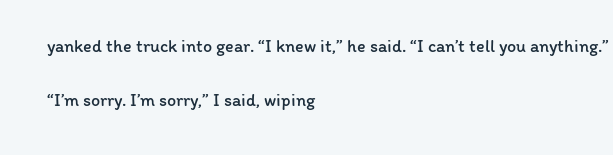yanked the truck into gear. “I knew it,” he said. “I can’t tell you anything.”

“I’m sorry. I’m sorry,” I said, wiping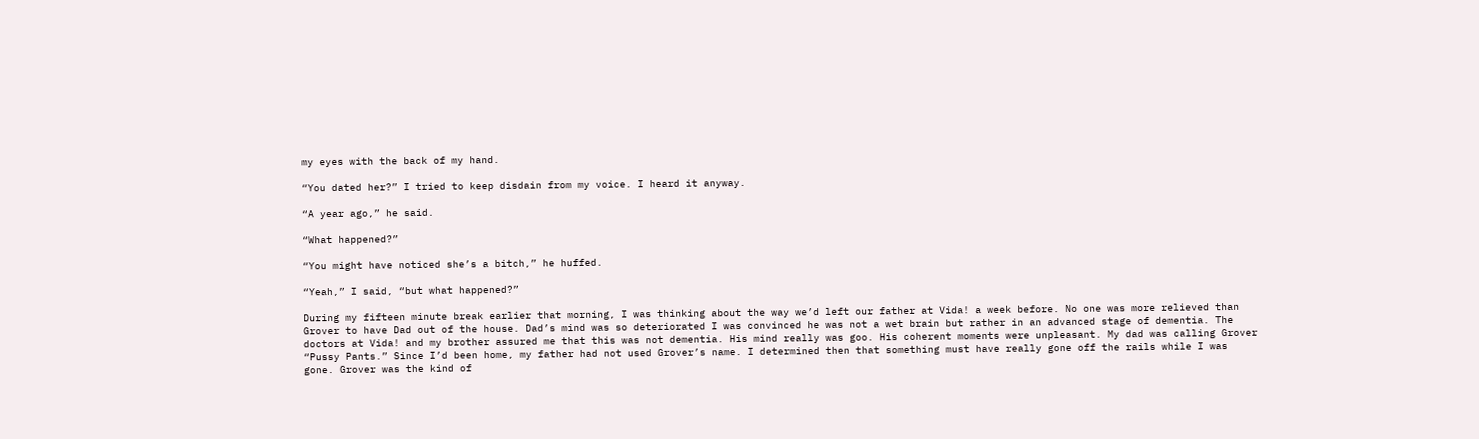my eyes with the back of my hand.

“You dated her?” I tried to keep disdain from my voice. I heard it anyway.

“A year ago,” he said.

“What happened?”

“You might have noticed she’s a bitch,” he huffed.

“Yeah,” I said, “but what happened?”

During my fifteen minute break earlier that morning, I was thinking about the way we’d left our father at Vida! a week before. No one was more relieved than Grover to have Dad out of the house. Dad’s mind was so deteriorated I was convinced he was not a wet brain but rather in an advanced stage of dementia. The doctors at Vida! and my brother assured me that this was not dementia. His mind really was goo. His coherent moments were unpleasant. My dad was calling Grover “Pussy Pants.” Since I’d been home, my father had not used Grover’s name. I determined then that something must have really gone off the rails while I was gone. Grover was the kind of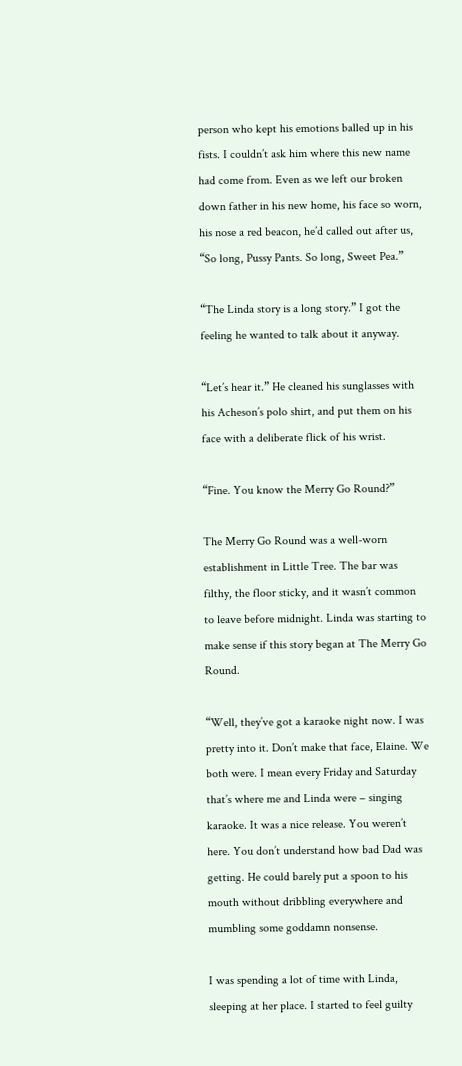person who kept his emotions balled up in his fists. I couldn’t ask him where this new name had come from. Even as we left our broken down father in his new home, his face so worn, his nose a red beacon, he’d called out after us, “So long, Pussy Pants. So long, Sweet Pea.”

“The Linda story is a long story.” I got the feeling he wanted to talk about it anyway.

“Let’s hear it.” He cleaned his sunglasses with his Acheson’s polo shirt, and put them on his face with a deliberate flick of his wrist.

“Fine. You know the Merry Go Round?”

The Merry Go Round was a well-worn establishment in Little Tree. The bar was filthy, the floor sticky, and it wasn’t common to leave before midnight. Linda was starting to make sense if this story began at The Merry Go Round.

“Well, they’ve got a karaoke night now. I was pretty into it. Don’t make that face, Elaine. We both were. I mean every Friday and Saturday that’s where me and Linda were – singing karaoke. It was a nice release. You weren’t here. You don’t understand how bad Dad was getting. He could barely put a spoon to his mouth without dribbling everywhere and mumbling some goddamn nonsense.

I was spending a lot of time with Linda, sleeping at her place. I started to feel guilty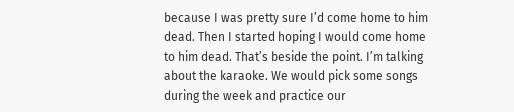because I was pretty sure I’d come home to him dead. Then I started hoping I would come home to him dead. That’s beside the point. I’m talking about the karaoke. We would pick some songs during the week and practice our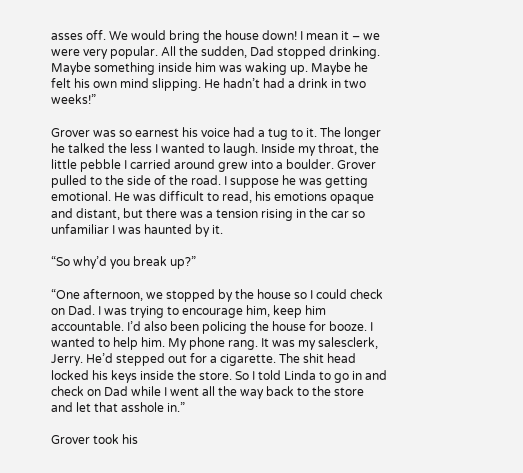asses off. We would bring the house down! I mean it – we were very popular. All the sudden, Dad stopped drinking. Maybe something inside him was waking up. Maybe he felt his own mind slipping. He hadn’t had a drink in two weeks!”

Grover was so earnest his voice had a tug to it. The longer he talked the less I wanted to laugh. Inside my throat, the little pebble I carried around grew into a boulder. Grover pulled to the side of the road. I suppose he was getting emotional. He was difficult to read, his emotions opaque and distant, but there was a tension rising in the car so unfamiliar I was haunted by it.

“So why’d you break up?”

“One afternoon, we stopped by the house so I could check on Dad. I was trying to encourage him, keep him accountable. I’d also been policing the house for booze. I wanted to help him. My phone rang. It was my salesclerk, Jerry. He’d stepped out for a cigarette. The shit head locked his keys inside the store. So I told Linda to go in and check on Dad while I went all the way back to the store and let that asshole in.”

Grover took his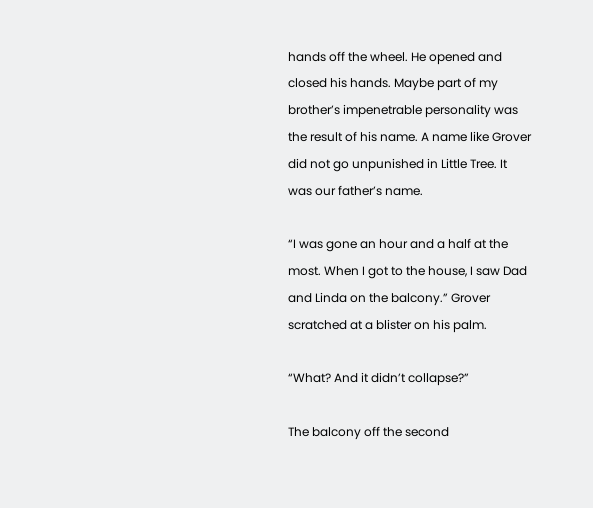hands off the wheel. He opened and closed his hands. Maybe part of my brother’s impenetrable personality was the result of his name. A name like Grover did not go unpunished in Little Tree. It was our father’s name.

“I was gone an hour and a half at the most. When I got to the house, I saw Dad and Linda on the balcony.” Grover scratched at a blister on his palm.

“What? And it didn’t collapse?”

The balcony off the second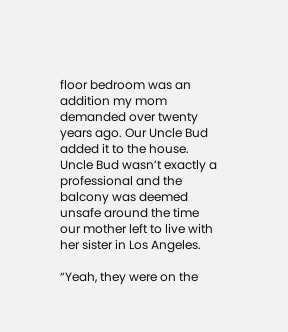floor bedroom was an addition my mom demanded over twenty years ago. Our Uncle Bud added it to the house. Uncle Bud wasn’t exactly a professional and the balcony was deemed unsafe around the time our mother left to live with her sister in Los Angeles.

“Yeah, they were on the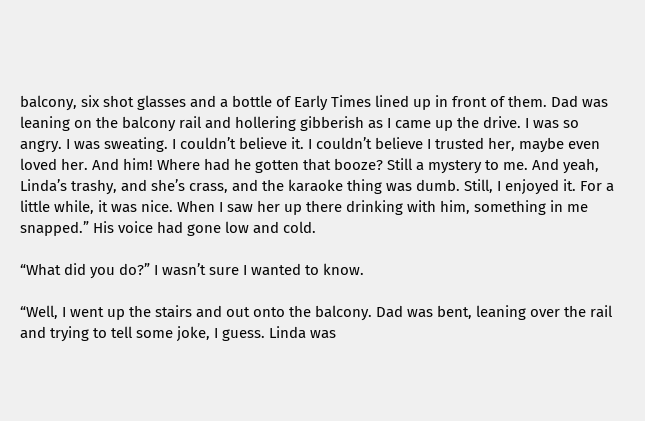balcony, six shot glasses and a bottle of Early Times lined up in front of them. Dad was leaning on the balcony rail and hollering gibberish as I came up the drive. I was so angry. I was sweating. I couldn’t believe it. I couldn’t believe I trusted her, maybe even loved her. And him! Where had he gotten that booze? Still a mystery to me. And yeah, Linda’s trashy, and she’s crass, and the karaoke thing was dumb. Still, I enjoyed it. For a little while, it was nice. When I saw her up there drinking with him, something in me snapped.” His voice had gone low and cold.

“What did you do?” I wasn’t sure I wanted to know.

“Well, I went up the stairs and out onto the balcony. Dad was bent, leaning over the rail and trying to tell some joke, I guess. Linda was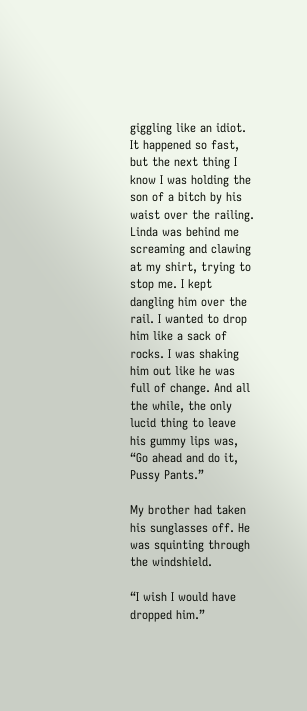giggling like an idiot. It happened so fast, but the next thing I know I was holding the son of a bitch by his waist over the railing. Linda was behind me screaming and clawing at my shirt, trying to stop me. I kept dangling him over the rail. I wanted to drop him like a sack of rocks. I was shaking him out like he was full of change. And all the while, the only lucid thing to leave his gummy lips was, “Go ahead and do it, Pussy Pants.”

My brother had taken his sunglasses off. He was squinting through the windshield.

“I wish I would have dropped him.”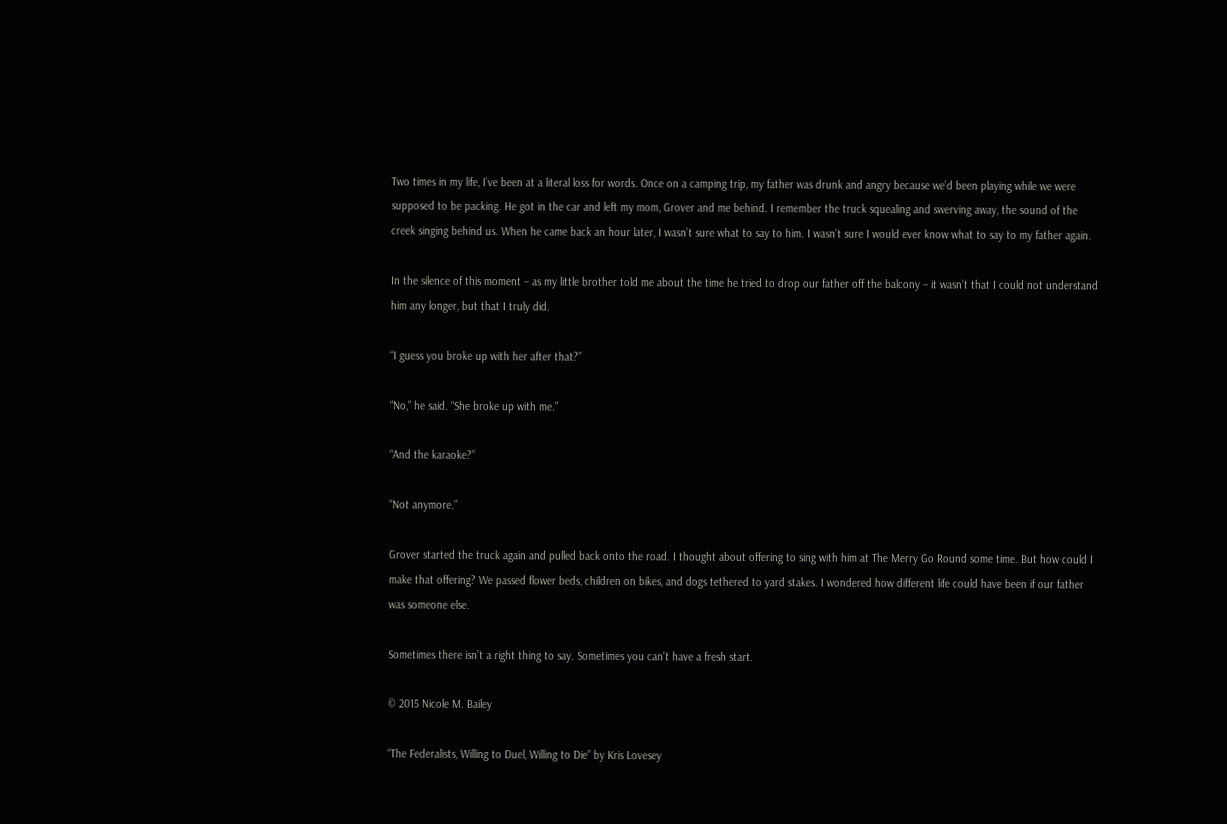Two times in my life, I’ve been at a literal loss for words. Once on a camping trip, my father was drunk and angry because we’d been playing while we were supposed to be packing. He got in the car and left my mom, Grover and me behind. I remember the truck squealing and swerving away, the sound of the creek singing behind us. When he came back an hour later, I wasn’t sure what to say to him. I wasn’t sure I would ever know what to say to my father again.

In the silence of this moment – as my little brother told me about the time he tried to drop our father off the balcony – it wasn’t that I could not understand him any longer, but that I truly did.

“I guess you broke up with her after that?”

“No,” he said. “She broke up with me.”

“And the karaoke?”

“Not anymore.”

Grover started the truck again and pulled back onto the road. I thought about offering to sing with him at The Merry Go Round some time. But how could I make that offering? We passed flower beds, children on bikes, and dogs tethered to yard stakes. I wondered how different life could have been if our father was someone else.

Sometimes there isn’t a right thing to say. Sometimes you can’t have a fresh start.

© 2015 Nicole M. Bailey

“The Federalists, Willing to Duel, Willing to Die” by Kris Lovesey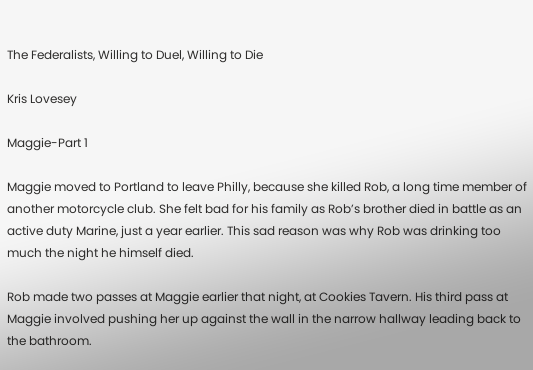The Federalists, Willing to Duel, Willing to Die

Kris Lovesey

Maggie-Part 1

Maggie moved to Portland to leave Philly, because she killed Rob, a long time member of another motorcycle club. She felt bad for his family as Rob’s brother died in battle as an active duty Marine, just a year earlier. This sad reason was why Rob was drinking too much the night he himself died.

Rob made two passes at Maggie earlier that night, at Cookies Tavern. His third pass at Maggie involved pushing her up against the wall in the narrow hallway leading back to the bathroom.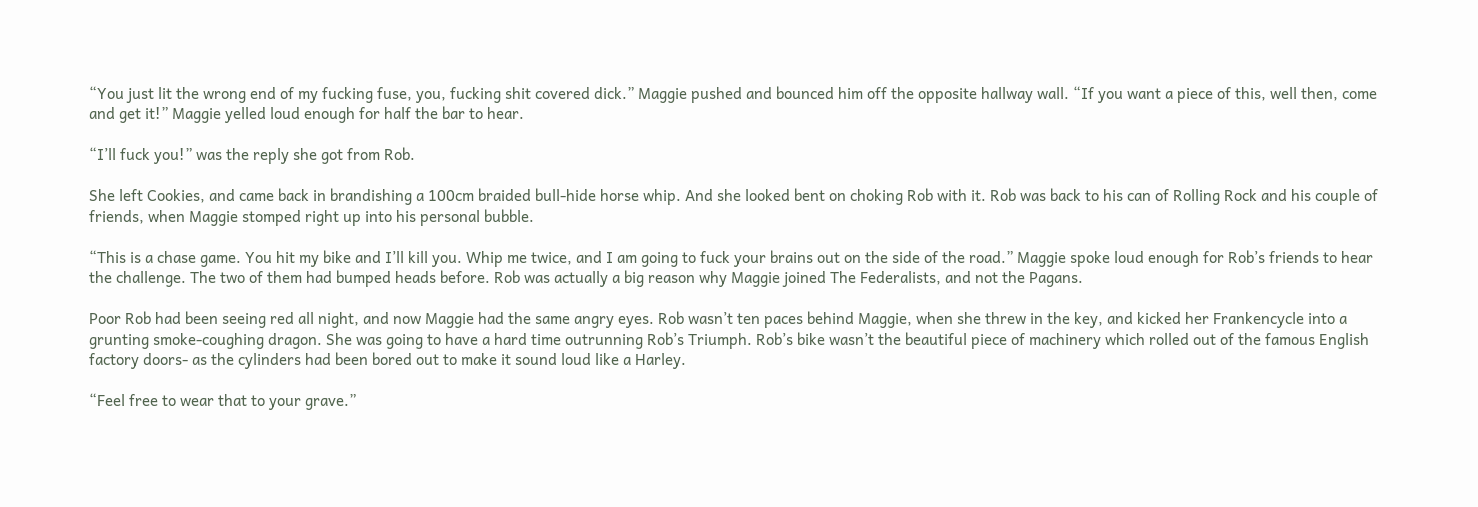“You just lit the wrong end of my fucking fuse, you, fucking shit covered dick.” Maggie pushed and bounced him off the opposite hallway wall. “If you want a piece of this, well then, come and get it!” Maggie yelled loud enough for half the bar to hear.

“I’ll fuck you!” was the reply she got from Rob.

She left Cookies, and came back in brandishing a 100cm braided bull-hide horse whip. And she looked bent on choking Rob with it. Rob was back to his can of Rolling Rock and his couple of friends, when Maggie stomped right up into his personal bubble.

“This is a chase game. You hit my bike and I’ll kill you. Whip me twice, and I am going to fuck your brains out on the side of the road.” Maggie spoke loud enough for Rob’s friends to hear the challenge. The two of them had bumped heads before. Rob was actually a big reason why Maggie joined The Federalists, and not the Pagans.

Poor Rob had been seeing red all night, and now Maggie had the same angry eyes. Rob wasn’t ten paces behind Maggie, when she threw in the key, and kicked her Frankencycle into a grunting smoke-coughing dragon. She was going to have a hard time outrunning Rob’s Triumph. Rob’s bike wasn’t the beautiful piece of machinery which rolled out of the famous English factory doors- as the cylinders had been bored out to make it sound loud like a Harley.

“Feel free to wear that to your grave.”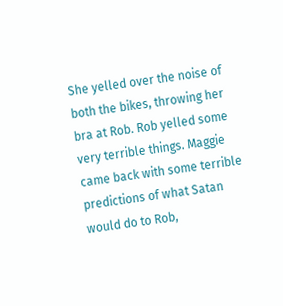She yelled over the noise of both the bikes, throwing her bra at Rob. Rob yelled some very terrible things. Maggie came back with some terrible predictions of what Satan would do to Rob,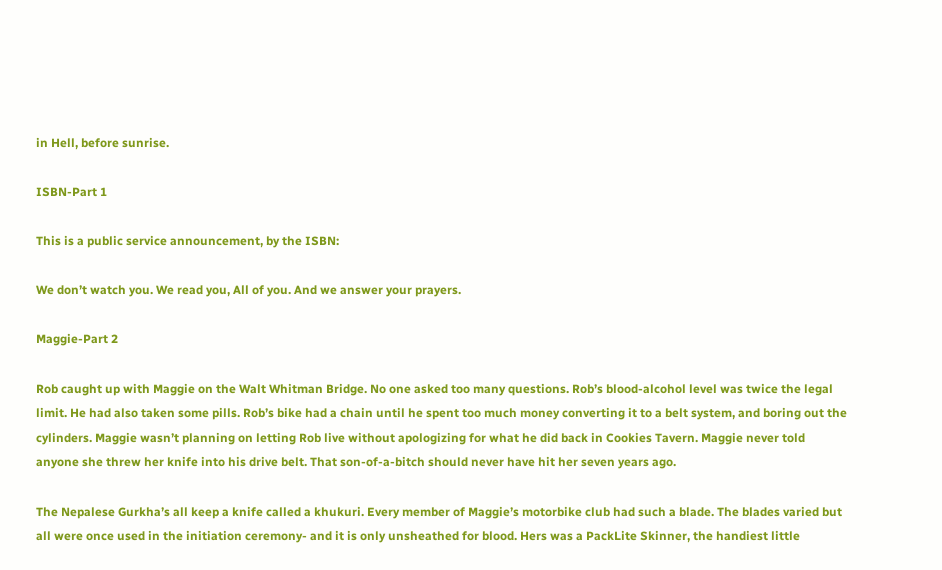in Hell, before sunrise.

ISBN-Part 1

This is a public service announcement, by the ISBN:

We don’t watch you. We read you, All of you. And we answer your prayers.

Maggie-Part 2

Rob caught up with Maggie on the Walt Whitman Bridge. No one asked too many questions. Rob’s blood-alcohol level was twice the legal limit. He had also taken some pills. Rob’s bike had a chain until he spent too much money converting it to a belt system, and boring out the cylinders. Maggie wasn’t planning on letting Rob live without apologizing for what he did back in Cookies Tavern. Maggie never told anyone she threw her knife into his drive belt. That son-of-a-bitch should never have hit her seven years ago.

The Nepalese Gurkha’s all keep a knife called a khukuri. Every member of Maggie’s motorbike club had such a blade. The blades varied but all were once used in the initiation ceremony- and it is only unsheathed for blood. Hers was a PackLite Skinner, the handiest little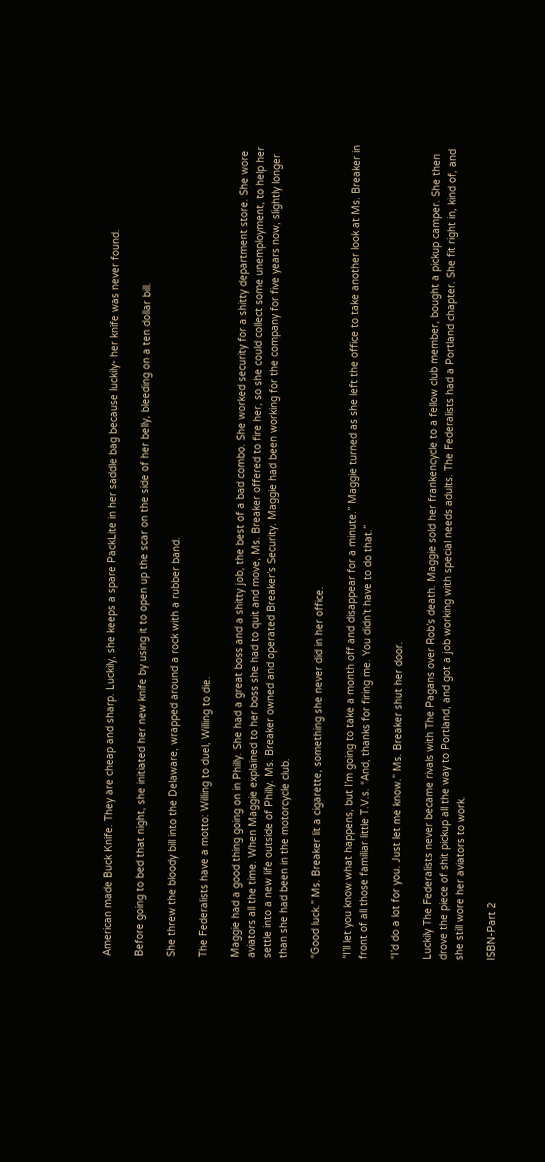American made Buck Knife. They are cheap and sharp. Luckily, she keeps a spare PackLite in her saddle bag because luckily- her knife was never found.

Before going to bed that night, she initiated her new knife by using it to open up the scar on the side of her belly, bleeding on a ten dollar bill.

She threw the bloody bill into the Delaware, wrapped around a rock with a rubber band.

The Federalists have a motto: Willing to duel, Willing to die.

Maggie had a good thing going on in Philly. She had a great boss and a shitty job, the best of a bad combo. She worked security for a shitty department store. She wore aviators all the time. When Maggie explained to her boss she had to quit and move, Ms. Breaker offered to fire her, so she could collect some unemployment, to help her settle into a new life outside of Philly. Ms. Breaker owned and operated Breaker’s Security. Maggie had been working for the company for five years now, slightly longer than she had been in the motorcycle club.

“Good luck.” Ms. Breaker lit a cigarette, something she never did in her office.

“I’ll let you know what happens, but I’m going to take a month off and disappear for a minute.” Maggie turned as she left the office to take another look at Ms. Breaker in front of all those familiar little T.V.s. “And, thanks for firing me. You didn’t have to do that.”

“I’d do a lot for you. Just let me know.” Ms. Breaker shut her door.

Luckily The Federalists never became rivals with The Pagans over Rob’s death. Maggie sold her frankencycle to a fellow club member, bought a pickup camper. She then drove the piece of shit pickup all the way to Portland, and got a job working with special needs adults. The Federalists had a Portland chapter. She fit right in, kind of, and she still wore her aviators to work.

ISBN-Part 2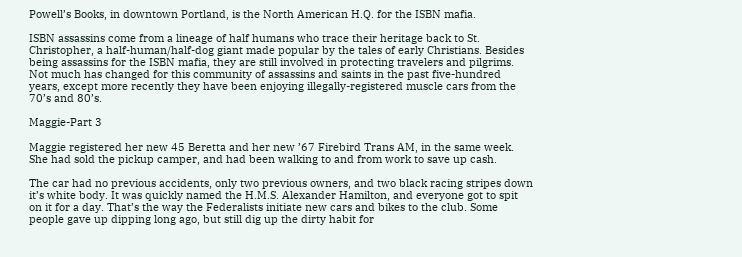Powell’s Books, in downtown Portland, is the North American H.Q. for the ISBN mafia.

ISBN assassins come from a lineage of half humans who trace their heritage back to St. Christopher, a half-human/half-dog giant made popular by the tales of early Christians. Besides being assassins for the ISBN mafia, they are still involved in protecting travelers and pilgrims. Not much has changed for this community of assassins and saints in the past five-hundred years, except more recently they have been enjoying illegally-registered muscle cars from the 70’s and 80’s.

Maggie-Part 3

Maggie registered her new 45 Beretta and her new ’67 Firebird Trans AM, in the same week. She had sold the pickup camper, and had been walking to and from work to save up cash.

The car had no previous accidents, only two previous owners, and two black racing stripes down it’s white body. It was quickly named the H.M.S. Alexander Hamilton, and everyone got to spit on it for a day. That’s the way the Federalists initiate new cars and bikes to the club. Some people gave up dipping long ago, but still dig up the dirty habit for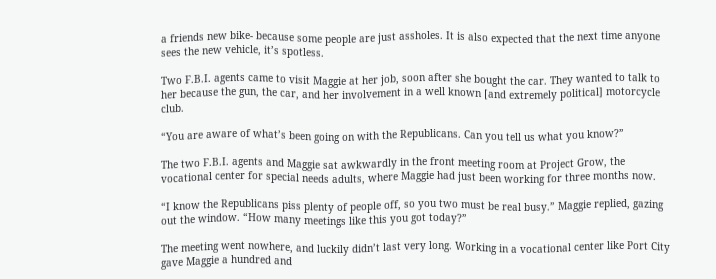a friends new bike- because some people are just assholes. It is also expected that the next time anyone sees the new vehicle, it’s spotless.

Two F.B.I. agents came to visit Maggie at her job, soon after she bought the car. They wanted to talk to her because the gun, the car, and her involvement in a well known [and extremely political] motorcycle club.

“You are aware of what’s been going on with the Republicans. Can you tell us what you know?”

The two F.B.I. agents and Maggie sat awkwardly in the front meeting room at Project Grow, the vocational center for special needs adults, where Maggie had just been working for three months now.

“I know the Republicans piss plenty of people off, so you two must be real busy.” Maggie replied, gazing out the window. “How many meetings like this you got today?”

The meeting went nowhere, and luckily didn’t last very long. Working in a vocational center like Port City gave Maggie a hundred and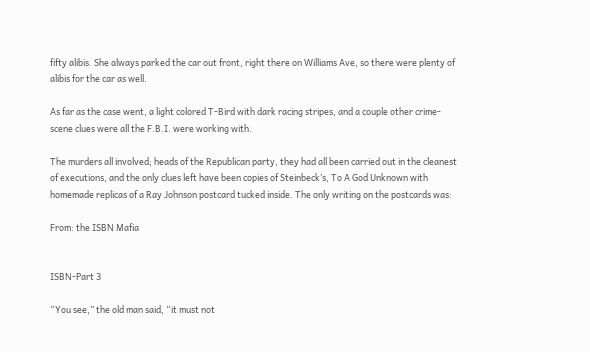fifty alibis. She always parked the car out front, right there on Williams Ave, so there were plenty of alibis for the car as well.

As far as the case went, a light colored T-Bird with dark racing stripes, and a couple other crime-scene clues were all the F.B.I. were working with.

The murders all involved; heads of the Republican party, they had all been carried out in the cleanest of executions, and the only clues left have been copies of Steinbeck’s, To A God Unknown with homemade replicas of a Ray Johnson postcard tucked inside. The only writing on the postcards was:

From: the ISBN Mafia


ISBN-Part 3

“You see,” the old man said, “it must not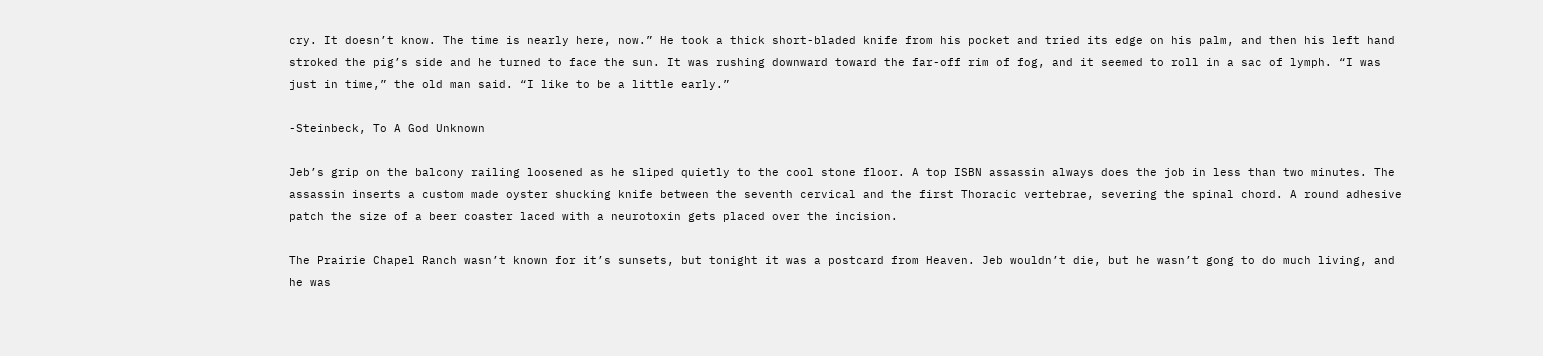cry. It doesn’t know. The time is nearly here, now.” He took a thick short-bladed knife from his pocket and tried its edge on his palm, and then his left hand stroked the pig’s side and he turned to face the sun. It was rushing downward toward the far-off rim of fog, and it seemed to roll in a sac of lymph. “I was just in time,” the old man said. “I like to be a little early.”

-Steinbeck, To A God Unknown

Jeb’s grip on the balcony railing loosened as he sliped quietly to the cool stone floor. A top ISBN assassin always does the job in less than two minutes. The assassin inserts a custom made oyster shucking knife between the seventh cervical and the first Thoracic vertebrae, severing the spinal chord. A round adhesive patch the size of a beer coaster laced with a neurotoxin gets placed over the incision.

The Prairie Chapel Ranch wasn’t known for it’s sunsets, but tonight it was a postcard from Heaven. Jeb wouldn’t die, but he wasn’t gong to do much living, and he was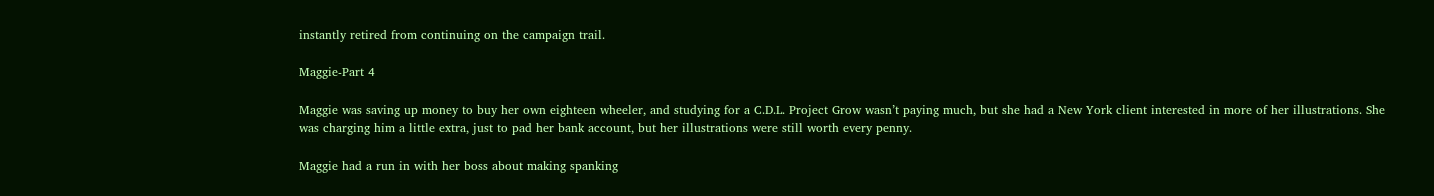instantly retired from continuing on the campaign trail.

Maggie-Part 4

Maggie was saving up money to buy her own eighteen wheeler, and studying for a C.D.L. Project Grow wasn’t paying much, but she had a New York client interested in more of her illustrations. She was charging him a little extra, just to pad her bank account, but her illustrations were still worth every penny.

Maggie had a run in with her boss about making spanking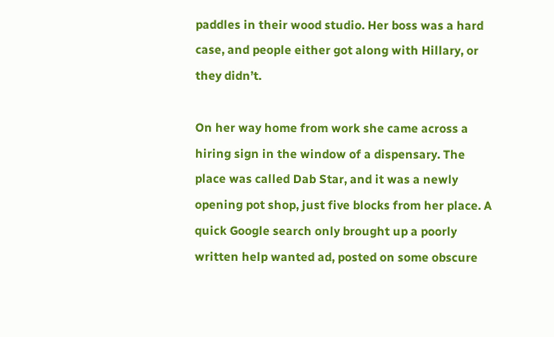paddles in their wood studio. Her boss was a hard case, and people either got along with Hillary, or they didn’t.

On her way home from work she came across a hiring sign in the window of a dispensary. The place was called Dab Star, and it was a newly opening pot shop, just five blocks from her place. A quick Google search only brought up a poorly written help wanted ad, posted on some obscure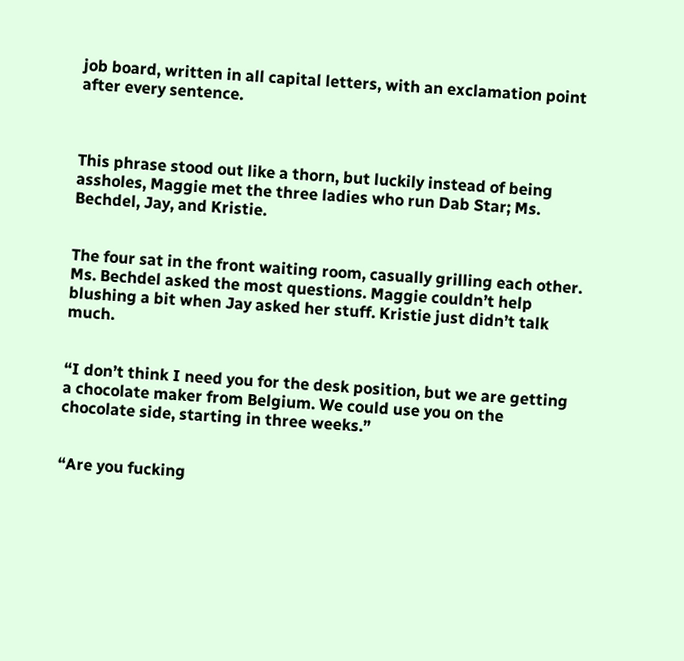job board, written in all capital letters, with an exclamation point after every sentence.



This phrase stood out like a thorn, but luckily instead of being assholes, Maggie met the three ladies who run Dab Star; Ms. Bechdel, Jay, and Kristie.


The four sat in the front waiting room, casually grilling each other. Ms. Bechdel asked the most questions. Maggie couldn’t help blushing a bit when Jay asked her stuff. Kristie just didn’t talk much.


“I don’t think I need you for the desk position, but we are getting a chocolate maker from Belgium. We could use you on the chocolate side, starting in three weeks.”


“Are you fucking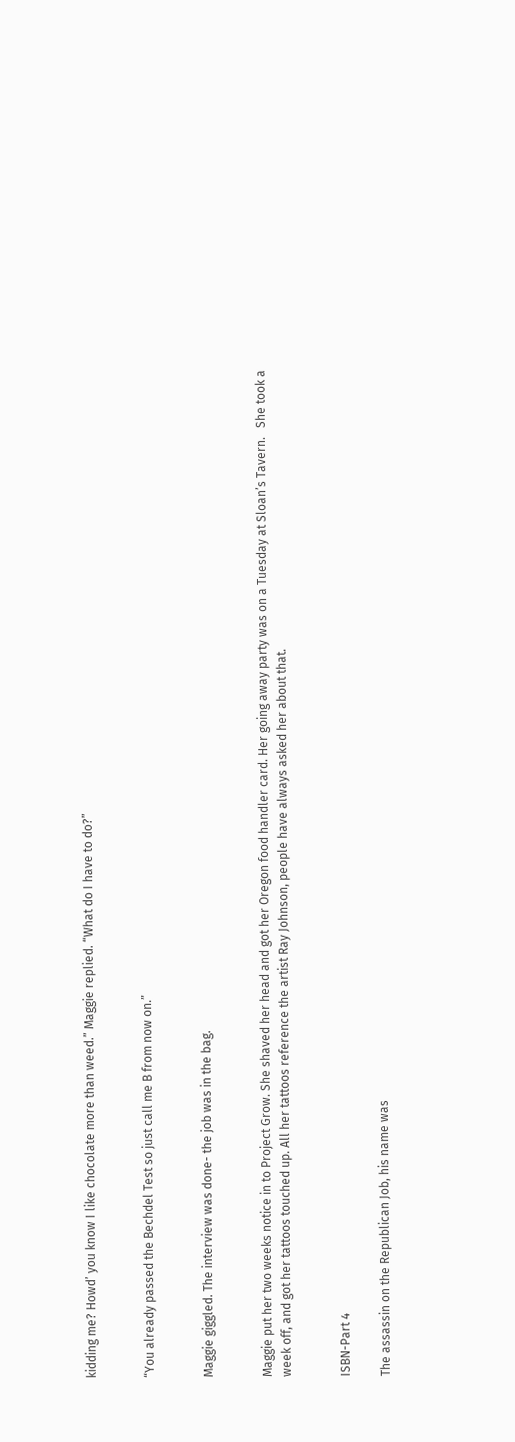kidding me? Howd’ you know I like chocolate more than weed.” Maggie replied. “What do I have to do?”


“You already passed the Bechdel Test so just call me B from now on.”


Maggie giggled. The interview was done- the job was in the bag.


Maggie put her two weeks notice in to Project Grow. She shaved her head and got her Oregon food handler card. Her going away party was on a Tuesday at Sloan’s Tavern.   She took a week off, and got her tattoos touched up. All her tattoos reference the artist Ray Johnson, people have always asked her about that.


ISBN-Part 4

The assassin on the Republican Job, his name was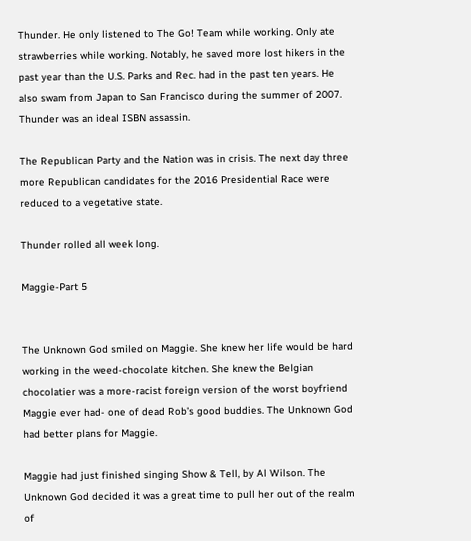Thunder. He only listened to The Go! Team while working. Only ate strawberries while working. Notably, he saved more lost hikers in the past year than the U.S. Parks and Rec. had in the past ten years. He also swam from Japan to San Francisco during the summer of 2007. Thunder was an ideal ISBN assassin.

The Republican Party and the Nation was in crisis. The next day three more Republican candidates for the 2016 Presidential Race were reduced to a vegetative state.

Thunder rolled all week long.

Maggie-Part 5


The Unknown God smiled on Maggie. She knew her life would be hard working in the weed-chocolate kitchen. She knew the Belgian chocolatier was a more-racist foreign version of the worst boyfriend Maggie ever had- one of dead Rob’s good buddies. The Unknown God had better plans for Maggie.

Maggie had just finished singing Show & Tell, by Al Wilson. The Unknown God decided it was a great time to pull her out of the realm of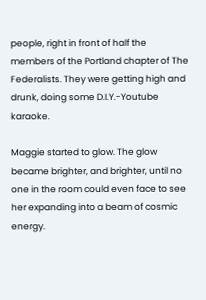people, right in front of half the members of the Portland chapter of The Federalists. They were getting high and drunk, doing some D.I.Y.-Youtube karaoke.

Maggie started to glow. The glow became brighter, and brighter, until no one in the room could even face to see her expanding into a beam of cosmic energy.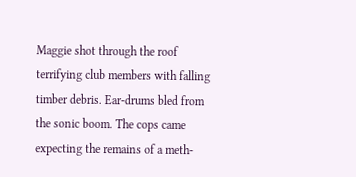Maggie shot through the roof terrifying club members with falling timber debris. Ear-drums bled from the sonic boom. The cops came expecting the remains of a meth-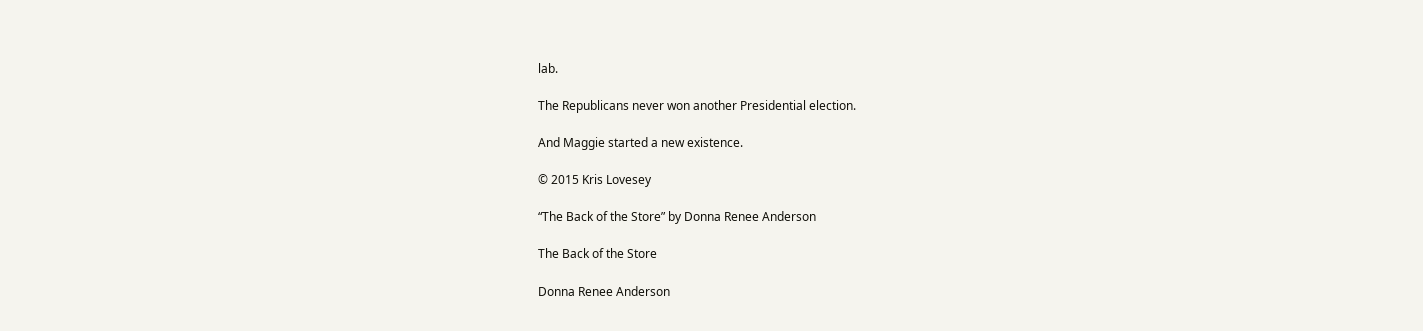lab.

The Republicans never won another Presidential election.

And Maggie started a new existence.

© 2015 Kris Lovesey

“The Back of the Store” by Donna Renee Anderson

The Back of the Store

Donna Renee Anderson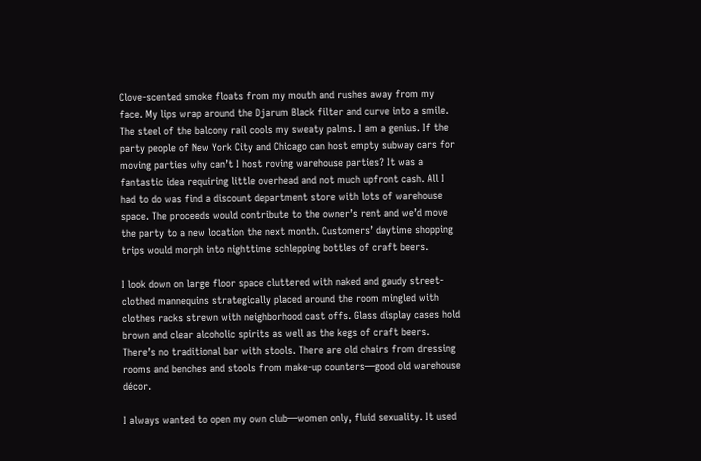Clove-scented smoke floats from my mouth and rushes away from my face. My lips wrap around the Djarum Black filter and curve into a smile. The steel of the balcony rail cools my sweaty palms. I am a genius. If the party people of New York City and Chicago can host empty subway cars for moving parties why can’t I host roving warehouse parties? It was a fantastic idea requiring little overhead and not much upfront cash. All I had to do was find a discount department store with lots of warehouse space. The proceeds would contribute to the owner’s rent and we’d move the party to a new location the next month. Customers’ daytime shopping trips would morph into nighttime schlepping bottles of craft beers.

I look down on large floor space cluttered with naked and gaudy street-clothed mannequins strategically placed around the room mingled with clothes racks strewn with neighborhood cast offs. Glass display cases hold brown and clear alcoholic spirits as well as the kegs of craft beers. There’s no traditional bar with stools. There are old chairs from dressing rooms and benches and stools from make-up counters—good old warehouse décor.

I always wanted to open my own club—women only, fluid sexuality. It used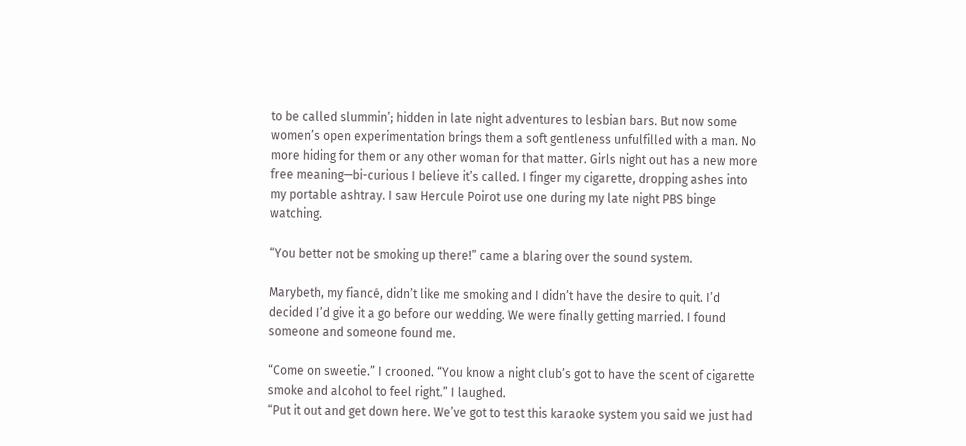to be called slummin’; hidden in late night adventures to lesbian bars. But now some women’s open experimentation brings them a soft gentleness unfulfilled with a man. No more hiding for them or any other woman for that matter. Girls night out has a new more free meaning—bi-curious I believe it’s called. I finger my cigarette, dropping ashes into my portable ashtray. I saw Hercule Poirot use one during my late night PBS binge watching.

“You better not be smoking up there!” came a blaring over the sound system.

Marybeth, my fiancé, didn’t like me smoking and I didn’t have the desire to quit. I’d decided I’d give it a go before our wedding. We were finally getting married. I found someone and someone found me.

“Come on sweetie.” I crooned. “You know a night club’s got to have the scent of cigarette smoke and alcohol to feel right.” I laughed.
“Put it out and get down here. We’ve got to test this karaoke system you said we just had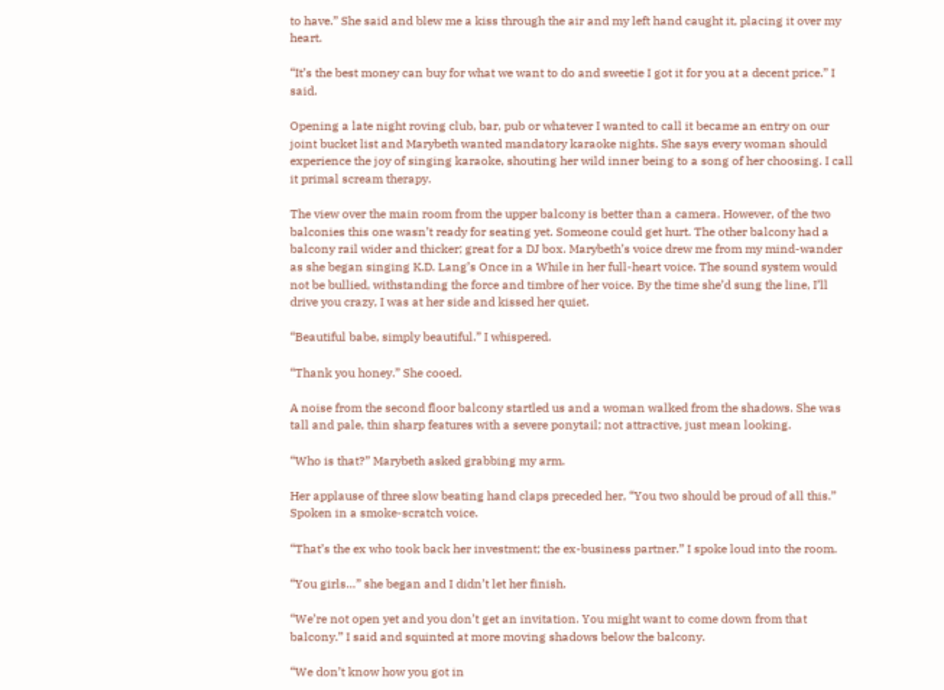to have.” She said and blew me a kiss through the air and my left hand caught it, placing it over my heart.

“It’s the best money can buy for what we want to do and sweetie I got it for you at a decent price.” I said.

Opening a late night roving club, bar, pub or whatever I wanted to call it became an entry on our joint bucket list and Marybeth wanted mandatory karaoke nights. She says every woman should experience the joy of singing karaoke, shouting her wild inner being to a song of her choosing. I call it primal scream therapy.

The view over the main room from the upper balcony is better than a camera. However, of the two balconies this one wasn’t ready for seating yet. Someone could get hurt. The other balcony had a balcony rail wider and thicker; great for a DJ box. Marybeth’s voice drew me from my mind-wander as she began singing K.D. Lang’s Once in a While in her full-heart voice. The sound system would not be bullied, withstanding the force and timbre of her voice. By the time she’d sung the line, I’ll drive you crazy, I was at her side and kissed her quiet.

“Beautiful babe, simply beautiful.” I whispered.

“Thank you honey.” She cooed.

A noise from the second floor balcony startled us and a woman walked from the shadows. She was tall and pale, thin sharp features with a severe ponytail; not attractive, just mean looking.

“Who is that?” Marybeth asked grabbing my arm.

Her applause of three slow beating hand claps preceded her, “You two should be proud of all this.” Spoken in a smoke-scratch voice.

“That’s the ex who took back her investment; the ex-business partner.” I spoke loud into the room.

“You girls…” she began and I didn’t let her finish.

“We’re not open yet and you don’t get an invitation. You might want to come down from that balcony.” I said and squinted at more moving shadows below the balcony.

“We don’t know how you got in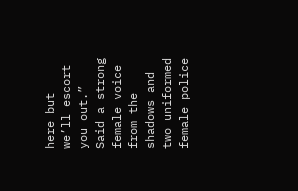here but we’ll escort you out.” Said a strong female voice from the shadows and two uniformed female police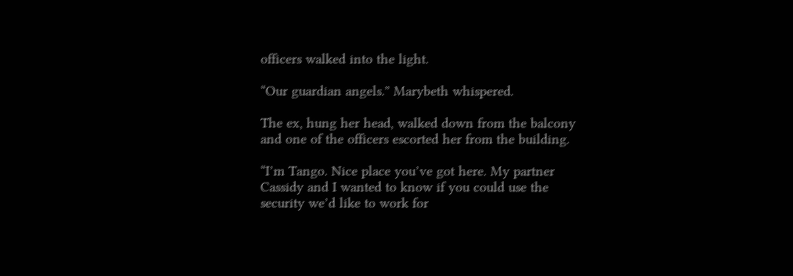officers walked into the light.

“Our guardian angels.” Marybeth whispered.

The ex, hung her head, walked down from the balcony and one of the officers escorted her from the building.

“I’m Tango. Nice place you’ve got here. My partner Cassidy and I wanted to know if you could use the security we’d like to work for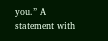you.” A statement with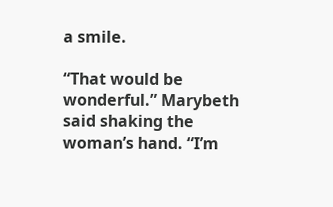a smile.

“That would be wonderful.” Marybeth said shaking the woman’s hand. “I’m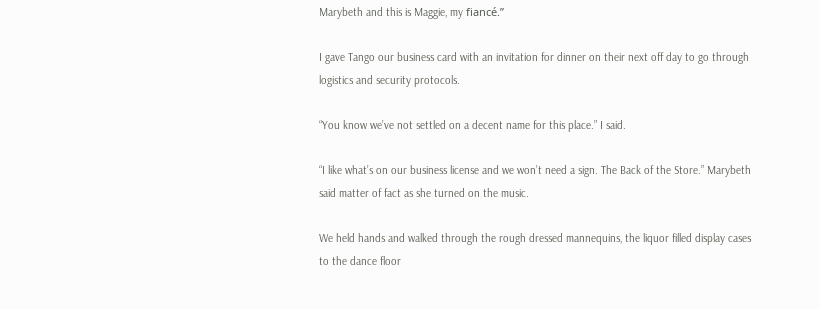Marybeth and this is Maggie, my fiancé.”

I gave Tango our business card with an invitation for dinner on their next off day to go through logistics and security protocols.

“You know we’ve not settled on a decent name for this place.” I said.

“I like what’s on our business license and we won’t need a sign. The Back of the Store.” Marybeth said matter of fact as she turned on the music.

We held hands and walked through the rough dressed mannequins, the liquor filled display cases to the dance floor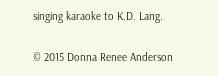singing karaoke to K.D. Lang.

© 2015 Donna Renee Anderson